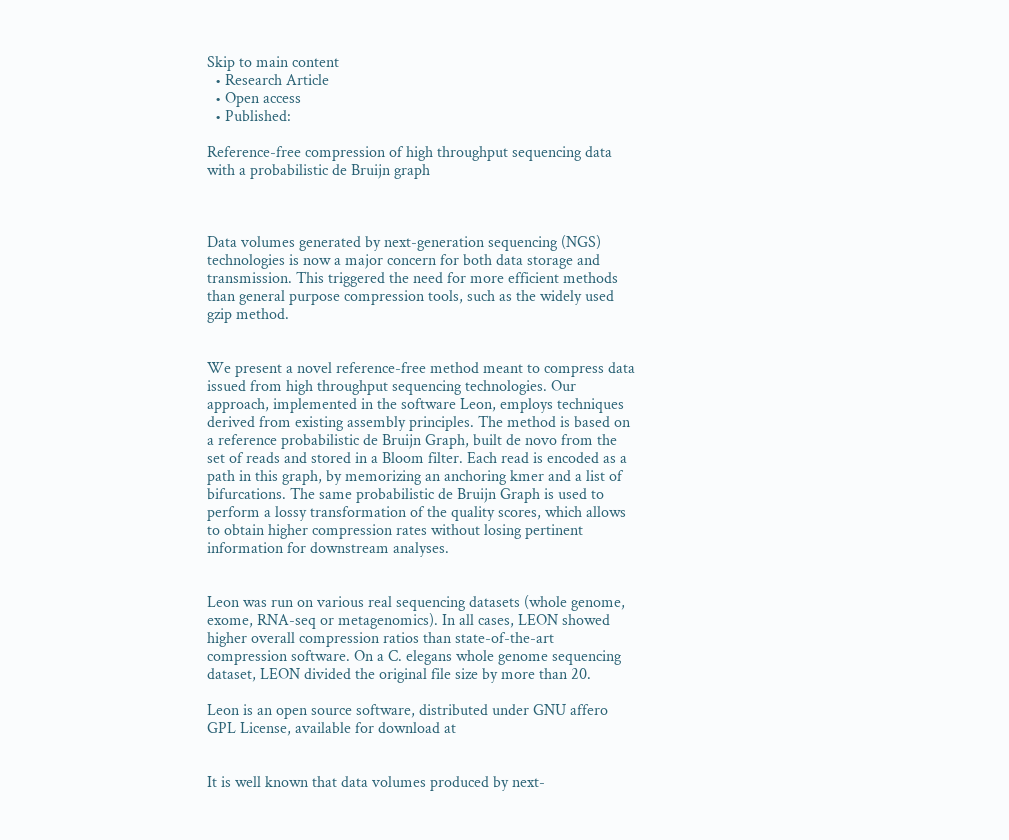Skip to main content
  • Research Article
  • Open access
  • Published:

Reference-free compression of high throughput sequencing data with a probabilistic de Bruijn graph



Data volumes generated by next-generation sequencing (NGS) technologies is now a major concern for both data storage and transmission. This triggered the need for more efficient methods than general purpose compression tools, such as the widely used gzip method.


We present a novel reference-free method meant to compress data issued from high throughput sequencing technologies. Our approach, implemented in the software Leon, employs techniques derived from existing assembly principles. The method is based on a reference probabilistic de Bruijn Graph, built de novo from the set of reads and stored in a Bloom filter. Each read is encoded as a path in this graph, by memorizing an anchoring kmer and a list of bifurcations. The same probabilistic de Bruijn Graph is used to perform a lossy transformation of the quality scores, which allows to obtain higher compression rates without losing pertinent information for downstream analyses.


Leon was run on various real sequencing datasets (whole genome, exome, RNA-seq or metagenomics). In all cases, LEON showed higher overall compression ratios than state-of-the-art compression software. On a C. elegans whole genome sequencing dataset, LEON divided the original file size by more than 20.

Leon is an open source software, distributed under GNU affero GPL License, available for download at


It is well known that data volumes produced by next-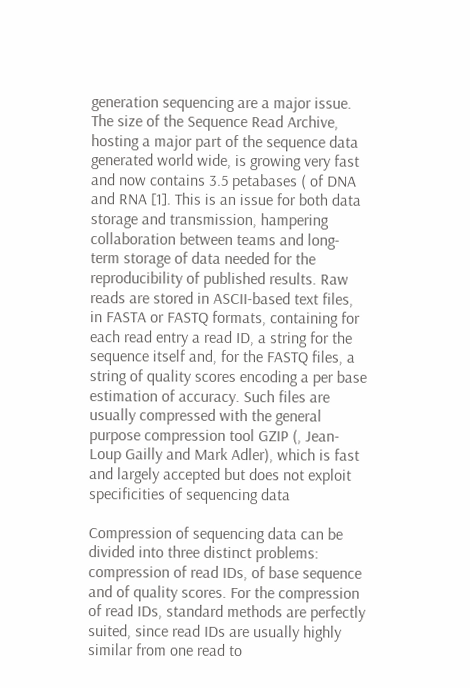generation sequencing are a major issue. The size of the Sequence Read Archive, hosting a major part of the sequence data generated world wide, is growing very fast and now contains 3.5 petabases ( of DNA and RNA [1]. This is an issue for both data storage and transmission, hampering collaboration between teams and long-term storage of data needed for the reproducibility of published results. Raw reads are stored in ASCII-based text files, in FASTA or FASTQ formats, containing for each read entry a read ID, a string for the sequence itself and, for the FASTQ files, a string of quality scores encoding a per base estimation of accuracy. Such files are usually compressed with the general purpose compression tool GZIP (, Jean-Loup Gailly and Mark Adler), which is fast and largely accepted but does not exploit specificities of sequencing data

Compression of sequencing data can be divided into three distinct problems: compression of read IDs, of base sequence and of quality scores. For the compression of read IDs, standard methods are perfectly suited, since read IDs are usually highly similar from one read to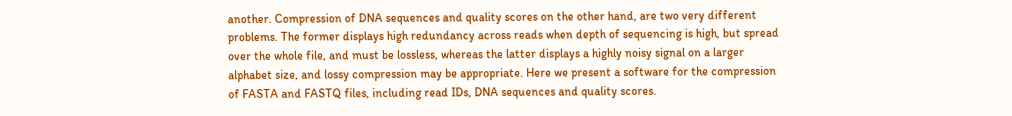another. Compression of DNA sequences and quality scores on the other hand, are two very different problems. The former displays high redundancy across reads when depth of sequencing is high, but spread over the whole file, and must be lossless, whereas the latter displays a highly noisy signal on a larger alphabet size, and lossy compression may be appropriate. Here we present a software for the compression of FASTA and FASTQ files, including read IDs, DNA sequences and quality scores.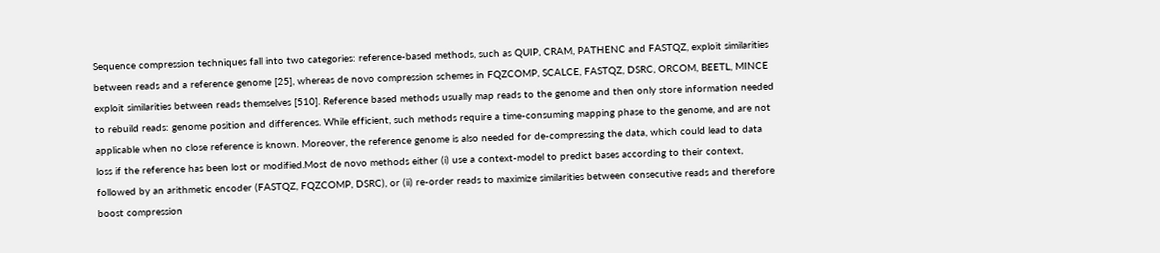Sequence compression techniques fall into two categories: reference-based methods, such as QUIP, CRAM, PATHENC and FASTQZ, exploit similarities between reads and a reference genome [25], whereas de novo compression schemes in FQZCOMP, SCALCE, FASTQZ, DSRC, ORCOM, BEETL, MINCE exploit similarities between reads themselves [510]. Reference based methods usually map reads to the genome and then only store information needed to rebuild reads: genome position and differences. While efficient, such methods require a time-consuming mapping phase to the genome, and are not applicable when no close reference is known. Moreover, the reference genome is also needed for de-compressing the data, which could lead to data loss if the reference has been lost or modified.Most de novo methods either (i) use a context-model to predict bases according to their context, followed by an arithmetic encoder (FASTQZ, FQZCOMP, DSRC), or (ii) re-order reads to maximize similarities between consecutive reads and therefore boost compression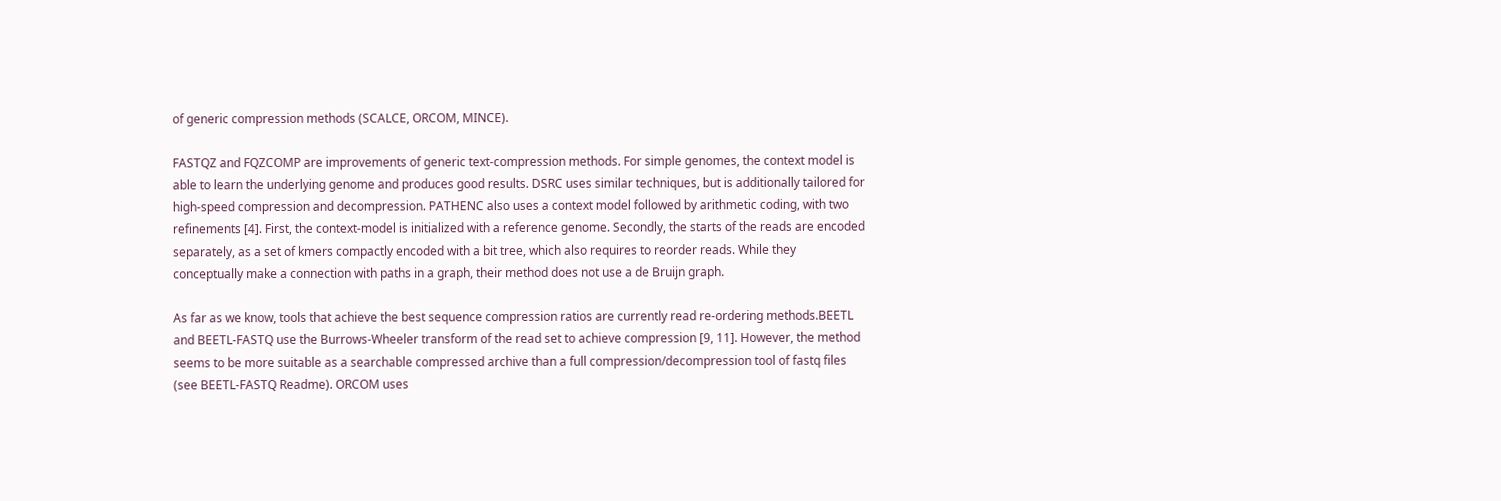of generic compression methods (SCALCE, ORCOM, MINCE).

FASTQZ and FQZCOMP are improvements of generic text-compression methods. For simple genomes, the context model is able to learn the underlying genome and produces good results. DSRC uses similar techniques, but is additionally tailored for high-speed compression and decompression. PATHENC also uses a context model followed by arithmetic coding, with two refinements [4]. First, the context-model is initialized with a reference genome. Secondly, the starts of the reads are encoded separately, as a set of kmers compactly encoded with a bit tree, which also requires to reorder reads. While they conceptually make a connection with paths in a graph, their method does not use a de Bruijn graph.

As far as we know, tools that achieve the best sequence compression ratios are currently read re-ordering methods.BEETL and BEETL-FASTQ use the Burrows-Wheeler transform of the read set to achieve compression [9, 11]. However, the method seems to be more suitable as a searchable compressed archive than a full compression/decompression tool of fastq files (see BEETL-FASTQ Readme). ORCOM uses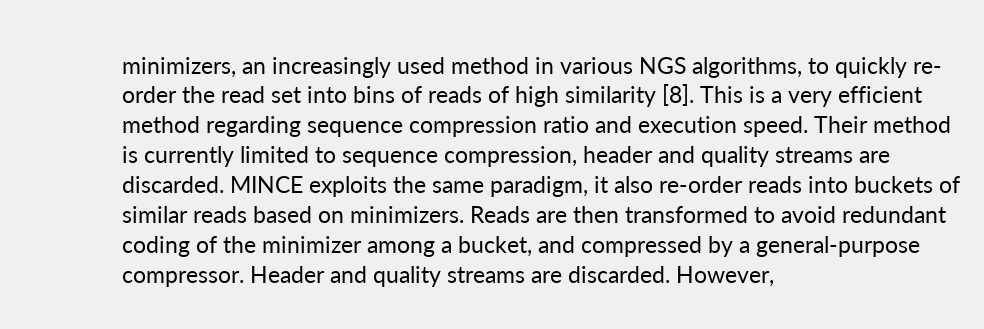minimizers, an increasingly used method in various NGS algorithms, to quickly re-order the read set into bins of reads of high similarity [8]. This is a very efficient method regarding sequence compression ratio and execution speed. Their method is currently limited to sequence compression, header and quality streams are discarded. MINCE exploits the same paradigm, it also re-order reads into buckets of similar reads based on minimizers. Reads are then transformed to avoid redundant coding of the minimizer among a bucket, and compressed by a general-purpose compressor. Header and quality streams are discarded. However,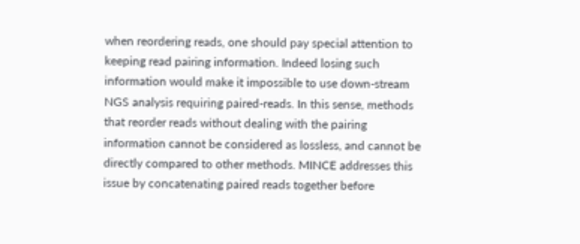when reordering reads, one should pay special attention to keeping read pairing information. Indeed losing such information would make it impossible to use down-stream NGS analysis requiring paired-reads. In this sense, methods that reorder reads without dealing with the pairing information cannot be considered as lossless, and cannot be directly compared to other methods. MINCE addresses this issue by concatenating paired reads together before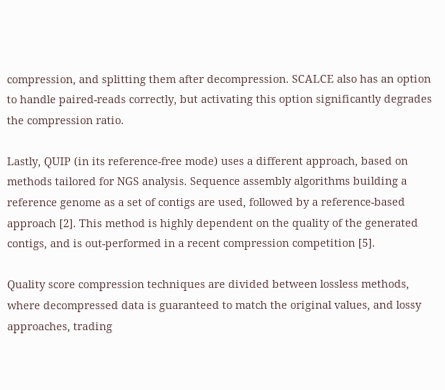compression, and splitting them after decompression. SCALCE also has an option to handle paired-reads correctly, but activating this option significantly degrades the compression ratio.

Lastly, QUIP (in its reference-free mode) uses a different approach, based on methods tailored for NGS analysis. Sequence assembly algorithms building a reference genome as a set of contigs are used, followed by a reference-based approach [2]. This method is highly dependent on the quality of the generated contigs, and is out-performed in a recent compression competition [5].

Quality score compression techniques are divided between lossless methods, where decompressed data is guaranteed to match the original values, and lossy approaches, trading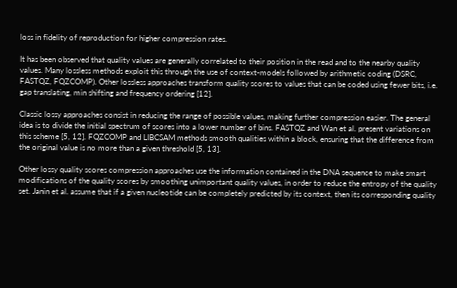loss in fidelity of reproduction for higher compression rates.

It has been observed that quality values are generally correlated to their position in the read and to the nearby quality values. Many lossless methods exploit this through the use of context-models followed by arithmetic coding (DSRC, FASTQZ, FQZCOMP). Other lossless approaches transform quality scores to values that can be coded using fewer bits, i.e. gap translating, min shifting and frequency ordering [12].

Classic lossy approaches consist in reducing the range of possible values, making further compression easier. The general idea is to divide the initial spectrum of scores into a lower number of bins. FASTQZ and Wan et al. present variations on this scheme [5, 12]. FQZCOMP and LIBCSAM methods smooth qualities within a block, ensuring that the difference from the original value is no more than a given threshold [5, 13].

Other lossy quality scores compression approaches use the information contained in the DNA sequence to make smart modifications of the quality scores by smoothing unimportant quality values, in order to reduce the entropy of the quality set. Janin et al. assume that if a given nucleotide can be completely predicted by its context, then its corresponding quality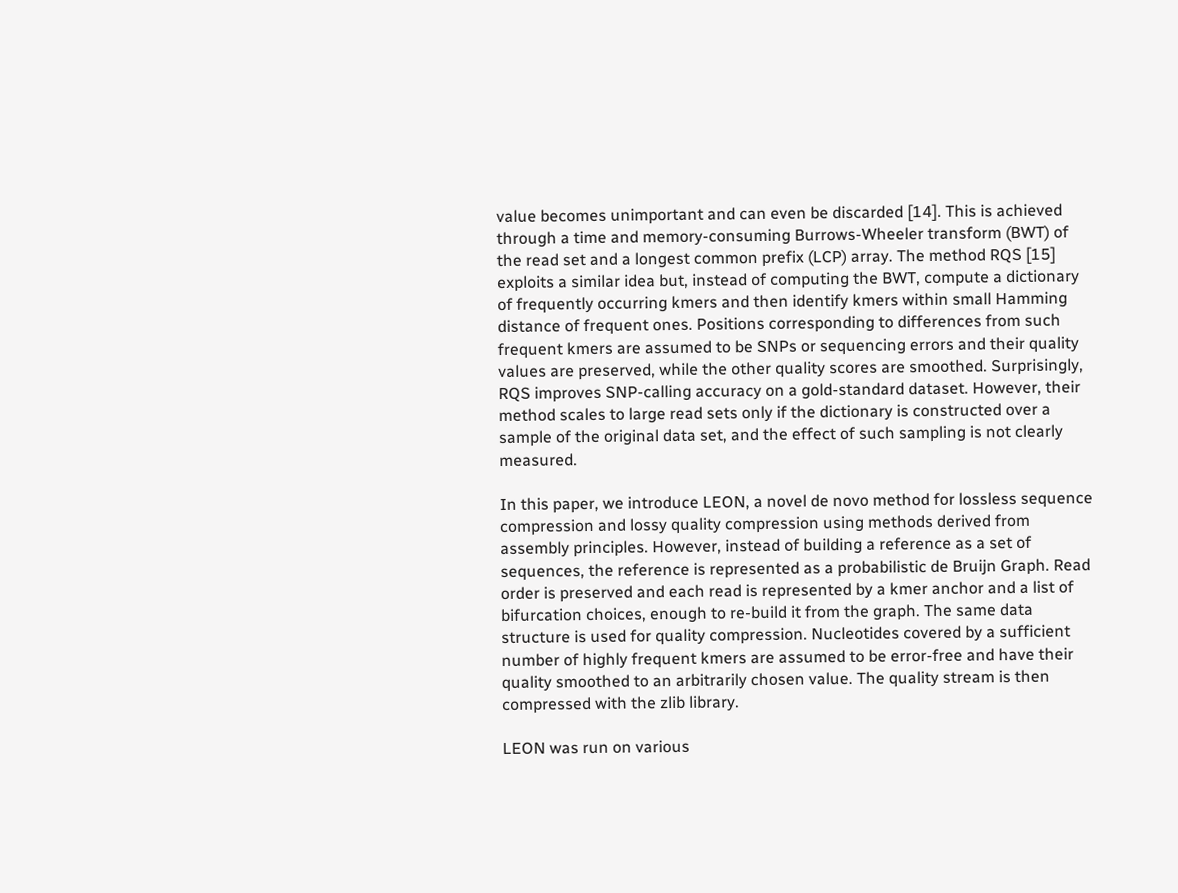value becomes unimportant and can even be discarded [14]. This is achieved through a time and memory-consuming Burrows-Wheeler transform (BWT) of the read set and a longest common prefix (LCP) array. The method RQS [15] exploits a similar idea but, instead of computing the BWT, compute a dictionary of frequently occurring kmers and then identify kmers within small Hamming distance of frequent ones. Positions corresponding to differences from such frequent kmers are assumed to be SNPs or sequencing errors and their quality values are preserved, while the other quality scores are smoothed. Surprisingly, RQS improves SNP-calling accuracy on a gold-standard dataset. However, their method scales to large read sets only if the dictionary is constructed over a sample of the original data set, and the effect of such sampling is not clearly measured.

In this paper, we introduce LEON, a novel de novo method for lossless sequence compression and lossy quality compression using methods derived from assembly principles. However, instead of building a reference as a set of sequences, the reference is represented as a probabilistic de Bruijn Graph. Read order is preserved and each read is represented by a kmer anchor and a list of bifurcation choices, enough to re-build it from the graph. The same data structure is used for quality compression. Nucleotides covered by a sufficient number of highly frequent kmers are assumed to be error-free and have their quality smoothed to an arbitrarily chosen value. The quality stream is then compressed with the zlib library.

LEON was run on various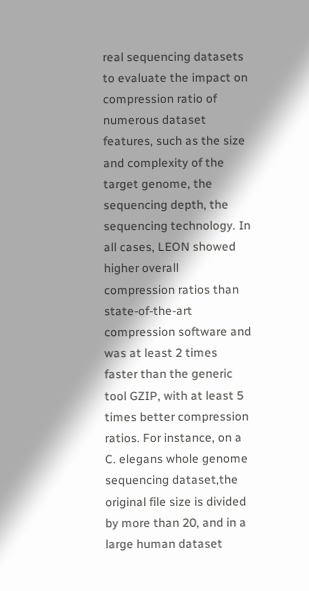real sequencing datasets to evaluate the impact on compression ratio of numerous dataset features, such as the size and complexity of the target genome, the sequencing depth, the sequencing technology. In all cases, LEON showed higher overall compression ratios than state-of-the-art compression software and was at least 2 times faster than the generic tool GZIP, with at least 5 times better compression ratios. For instance, on a C. elegans whole genome sequencing dataset,the original file size is divided by more than 20, and in a large human dataset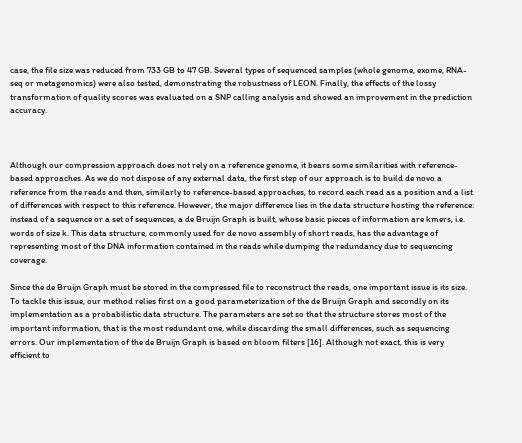case, the file size was reduced from 733 GB to 47 GB. Several types of sequenced samples (whole genome, exome, RNA-seq or metagenomics) were also tested, demonstrating the robustness of LEON. Finally, the effects of the lossy transformation of quality scores was evaluated on a SNP calling analysis and showed an improvement in the prediction accuracy.



Although our compression approach does not rely on a reference genome, it bears some similarities with reference-based approaches. As we do not dispose of any external data, the first step of our approach is to build de novo a reference from the reads and then, similarly to reference-based approaches, to record each read as a position and a list of differences with respect to this reference. However, the major difference lies in the data structure hosting the reference: instead of a sequence or a set of sequences, a de Bruijn Graph is built, whose basic pieces of information are kmers, i.e. words of size k. This data structure, commonly used for de novo assembly of short reads, has the advantage of representing most of the DNA information contained in the reads while dumping the redundancy due to sequencing coverage.

Since the de Bruijn Graph must be stored in the compressed file to reconstruct the reads, one important issue is its size. To tackle this issue, our method relies first on a good parameterization of the de Bruijn Graph and secondly on its implementation as a probabilistic data structure. The parameters are set so that the structure stores most of the important information, that is the most redundant one, while discarding the small differences, such as sequencing errors. Our implementation of the de Bruijn Graph is based on bloom filters [16]. Although not exact, this is very efficient to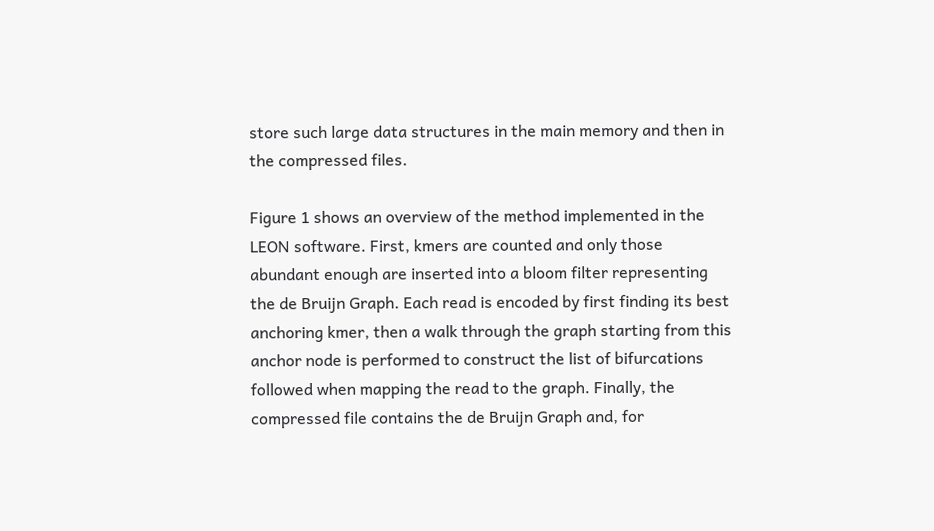store such large data structures in the main memory and then in the compressed files.

Figure 1 shows an overview of the method implemented in the LEON software. First, kmers are counted and only those abundant enough are inserted into a bloom filter representing the de Bruijn Graph. Each read is encoded by first finding its best anchoring kmer, then a walk through the graph starting from this anchor node is performed to construct the list of bifurcations followed when mapping the read to the graph. Finally, the compressed file contains the de Bruijn Graph and, for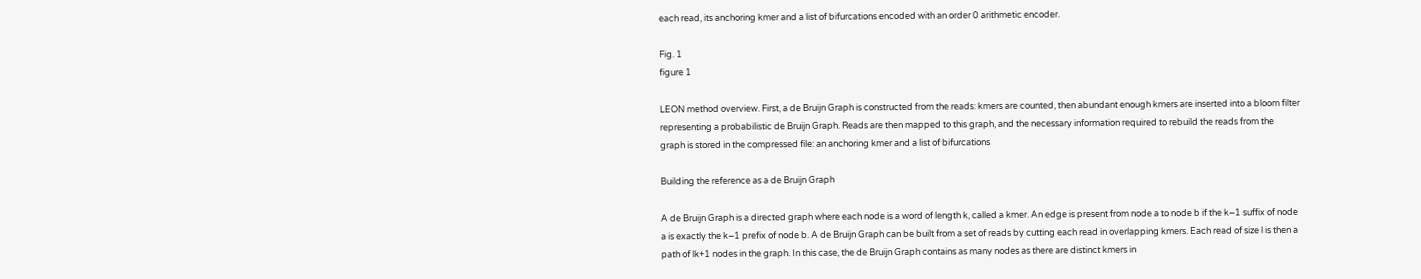each read, its anchoring kmer and a list of bifurcations encoded with an order 0 arithmetic encoder.

Fig. 1
figure 1

LEON method overview. First, a de Bruijn Graph is constructed from the reads: kmers are counted, then abundant enough kmers are inserted into a bloom filter representing a probabilistic de Bruijn Graph. Reads are then mapped to this graph, and the necessary information required to rebuild the reads from the graph is stored in the compressed file: an anchoring kmer and a list of bifurcations

Building the reference as a de Bruijn Graph

A de Bruijn Graph is a directed graph where each node is a word of length k, called a kmer. An edge is present from node a to node b if the k−1 suffix of node a is exactly the k−1 prefix of node b. A de Bruijn Graph can be built from a set of reads by cutting each read in overlapping kmers. Each read of size l is then a path of lk+1 nodes in the graph. In this case, the de Bruijn Graph contains as many nodes as there are distinct kmers in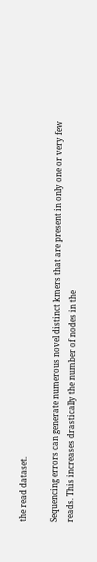the read dataset.

Sequencing errors can generate numerous novel distinct kmers that are present in only one or very few reads. This increases drastically the number of nodes in the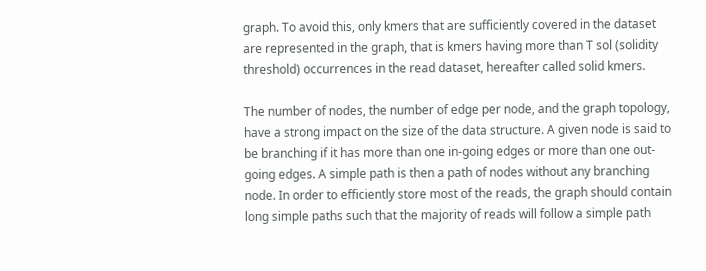graph. To avoid this, only kmers that are sufficiently covered in the dataset are represented in the graph, that is kmers having more than T sol (solidity threshold) occurrences in the read dataset, hereafter called solid kmers.

The number of nodes, the number of edge per node, and the graph topology, have a strong impact on the size of the data structure. A given node is said to be branching if it has more than one in-going edges or more than one out-going edges. A simple path is then a path of nodes without any branching node. In order to efficiently store most of the reads, the graph should contain long simple paths such that the majority of reads will follow a simple path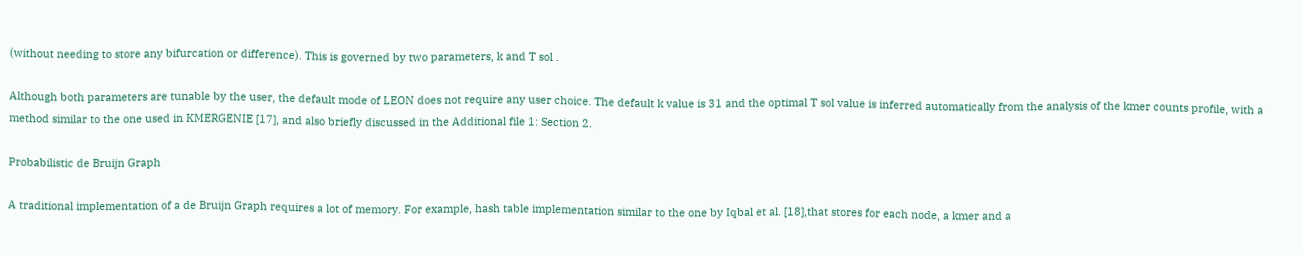(without needing to store any bifurcation or difference). This is governed by two parameters, k and T sol .

Although both parameters are tunable by the user, the default mode of LEON does not require any user choice. The default k value is 31 and the optimal T sol value is inferred automatically from the analysis of the kmer counts profile, with a method similar to the one used in KMERGENIE [17], and also briefly discussed in the Additional file 1: Section 2.

Probabilistic de Bruijn Graph

A traditional implementation of a de Bruijn Graph requires a lot of memory. For example, hash table implementation similar to the one by Iqbal et al. [18],that stores for each node, a kmer and a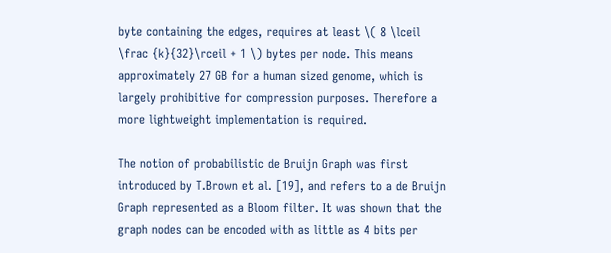byte containing the edges, requires at least \( 8 \lceil \frac {k}{32}\rceil + 1 \) bytes per node. This means approximately 27 GB for a human sized genome, which is largely prohibitive for compression purposes. Therefore a more lightweight implementation is required.

The notion of probabilistic de Bruijn Graph was first introduced by T.Brown et al. [19], and refers to a de Bruijn Graph represented as a Bloom filter. It was shown that the graph nodes can be encoded with as little as 4 bits per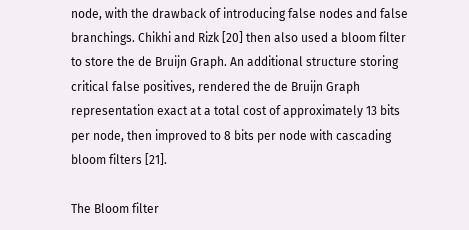node, with the drawback of introducing false nodes and false branchings. Chikhi and Rizk [20] then also used a bloom filter to store the de Bruijn Graph. An additional structure storing critical false positives, rendered the de Bruijn Graph representation exact at a total cost of approximately 13 bits per node, then improved to 8 bits per node with cascading bloom filters [21].

The Bloom filter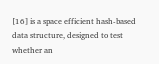[16] is a space efficient hash-based data structure, designed to test whether an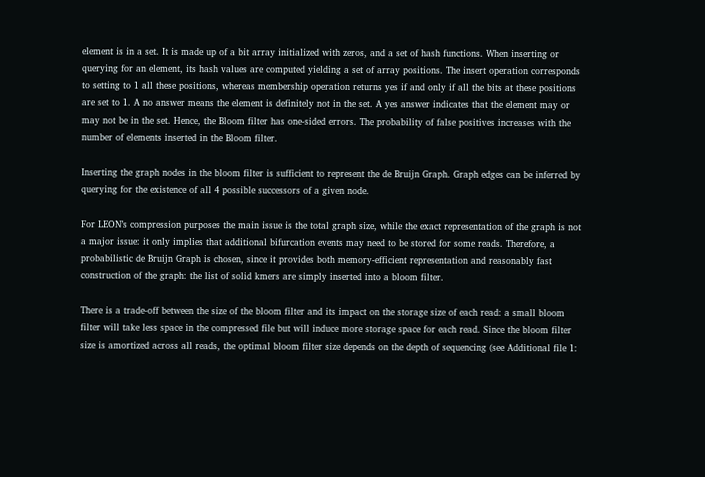element is in a set. It is made up of a bit array initialized with zeros, and a set of hash functions. When inserting or querying for an element, its hash values are computed yielding a set of array positions. The insert operation corresponds to setting to 1 all these positions, whereas membership operation returns yes if and only if all the bits at these positions are set to 1. A no answer means the element is definitely not in the set. A yes answer indicates that the element may or may not be in the set. Hence, the Bloom filter has one-sided errors. The probability of false positives increases with the number of elements inserted in the Bloom filter.

Inserting the graph nodes in the bloom filter is sufficient to represent the de Bruijn Graph. Graph edges can be inferred by querying for the existence of all 4 possible successors of a given node.

For LEON’s compression purposes the main issue is the total graph size, while the exact representation of the graph is not a major issue: it only implies that additional bifurcation events may need to be stored for some reads. Therefore, a probabilistic de Bruijn Graph is chosen, since it provides both memory-efficient representation and reasonably fast construction of the graph: the list of solid kmers are simply inserted into a bloom filter.

There is a trade-off between the size of the bloom filter and its impact on the storage size of each read: a small bloom filter will take less space in the compressed file but will induce more storage space for each read. Since the bloom filter size is amortized across all reads, the optimal bloom filter size depends on the depth of sequencing (see Additional file 1: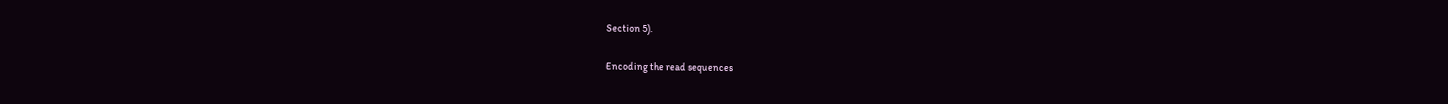Section 5).

Encoding the read sequences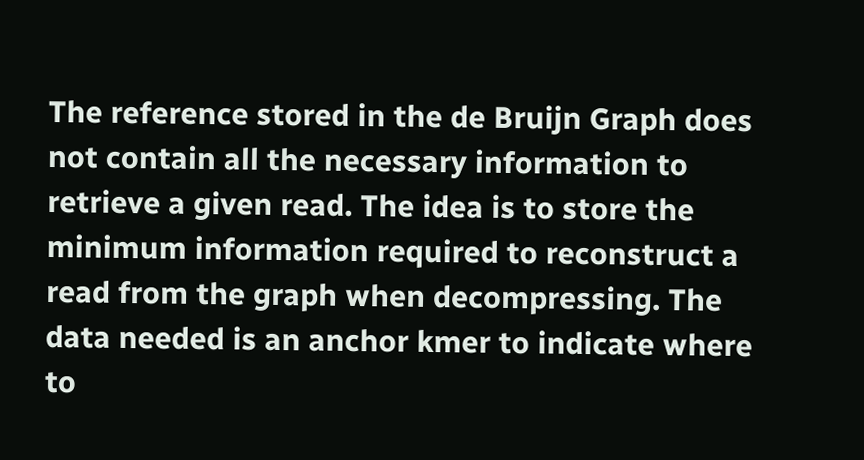The reference stored in the de Bruijn Graph does not contain all the necessary information to retrieve a given read. The idea is to store the minimum information required to reconstruct a read from the graph when decompressing. The data needed is an anchor kmer to indicate where to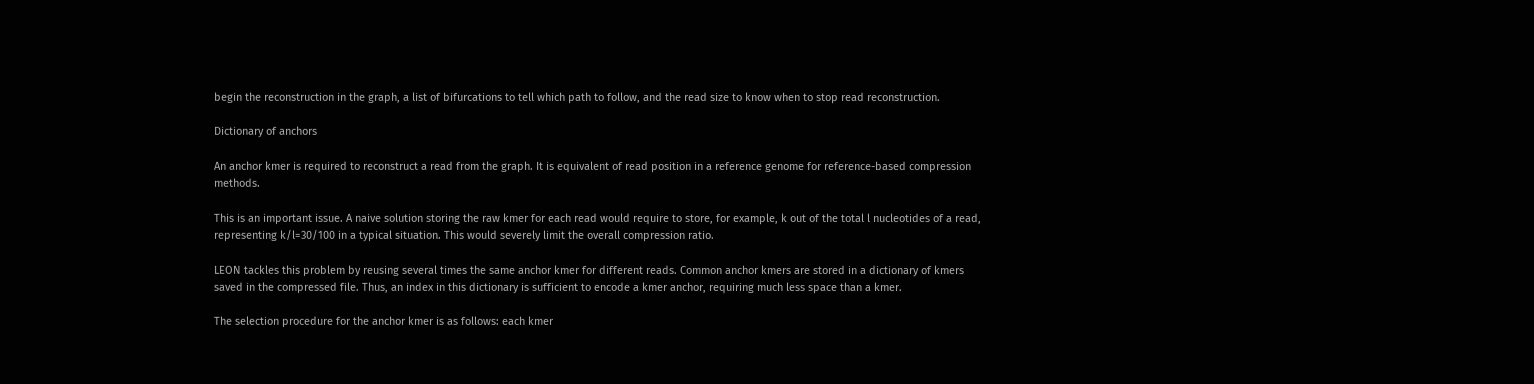begin the reconstruction in the graph, a list of bifurcations to tell which path to follow, and the read size to know when to stop read reconstruction.

Dictionary of anchors

An anchor kmer is required to reconstruct a read from the graph. It is equivalent of read position in a reference genome for reference-based compression methods.

This is an important issue. A naive solution storing the raw kmer for each read would require to store, for example, k out of the total l nucleotides of a read, representing k/l=30/100 in a typical situation. This would severely limit the overall compression ratio.

LEON tackles this problem by reusing several times the same anchor kmer for different reads. Common anchor kmers are stored in a dictionary of kmers saved in the compressed file. Thus, an index in this dictionary is sufficient to encode a kmer anchor, requiring much less space than a kmer.

The selection procedure for the anchor kmer is as follows: each kmer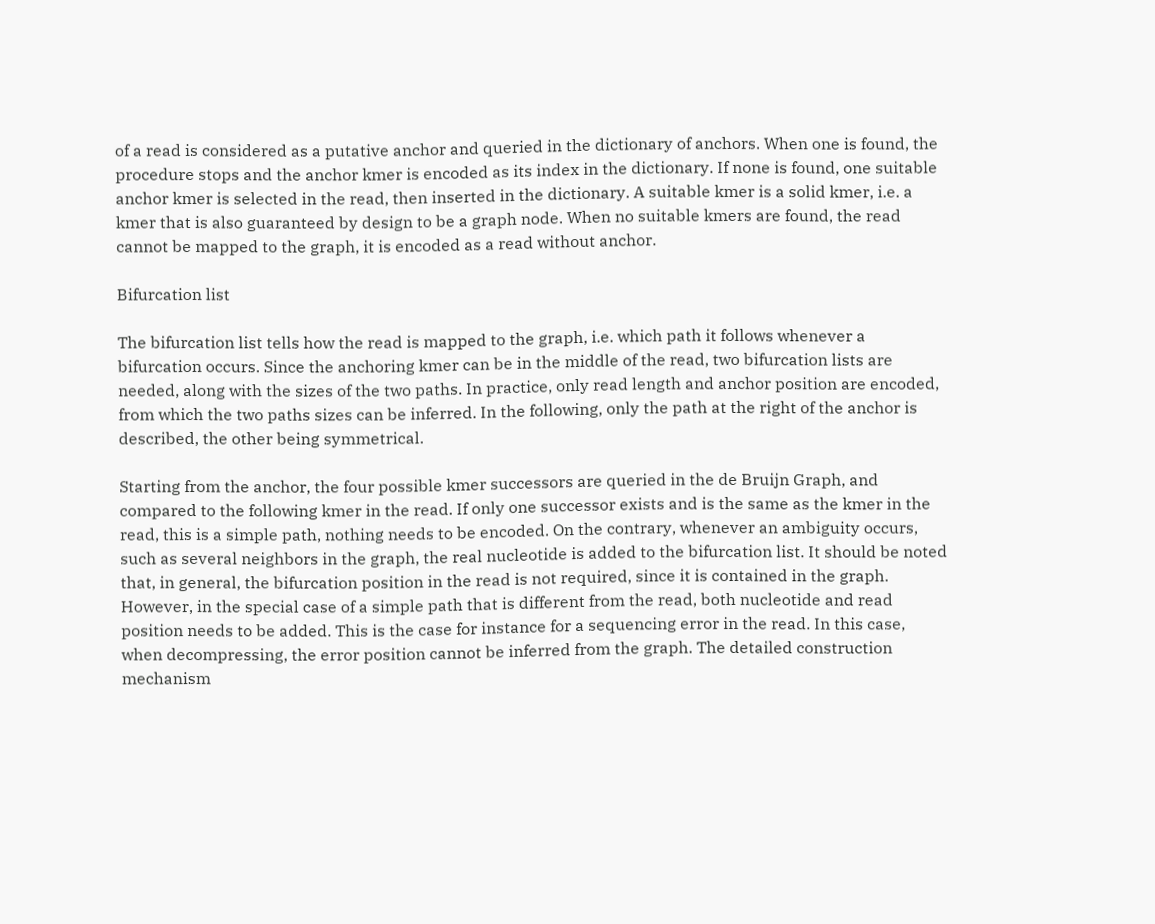of a read is considered as a putative anchor and queried in the dictionary of anchors. When one is found, the procedure stops and the anchor kmer is encoded as its index in the dictionary. If none is found, one suitable anchor kmer is selected in the read, then inserted in the dictionary. A suitable kmer is a solid kmer, i.e. a kmer that is also guaranteed by design to be a graph node. When no suitable kmers are found, the read cannot be mapped to the graph, it is encoded as a read without anchor.

Bifurcation list

The bifurcation list tells how the read is mapped to the graph, i.e. which path it follows whenever a bifurcation occurs. Since the anchoring kmer can be in the middle of the read, two bifurcation lists are needed, along with the sizes of the two paths. In practice, only read length and anchor position are encoded, from which the two paths sizes can be inferred. In the following, only the path at the right of the anchor is described, the other being symmetrical.

Starting from the anchor, the four possible kmer successors are queried in the de Bruijn Graph, and compared to the following kmer in the read. If only one successor exists and is the same as the kmer in the read, this is a simple path, nothing needs to be encoded. On the contrary, whenever an ambiguity occurs, such as several neighbors in the graph, the real nucleotide is added to the bifurcation list. It should be noted that, in general, the bifurcation position in the read is not required, since it is contained in the graph. However, in the special case of a simple path that is different from the read, both nucleotide and read position needs to be added. This is the case for instance for a sequencing error in the read. In this case, when decompressing, the error position cannot be inferred from the graph. The detailed construction mechanism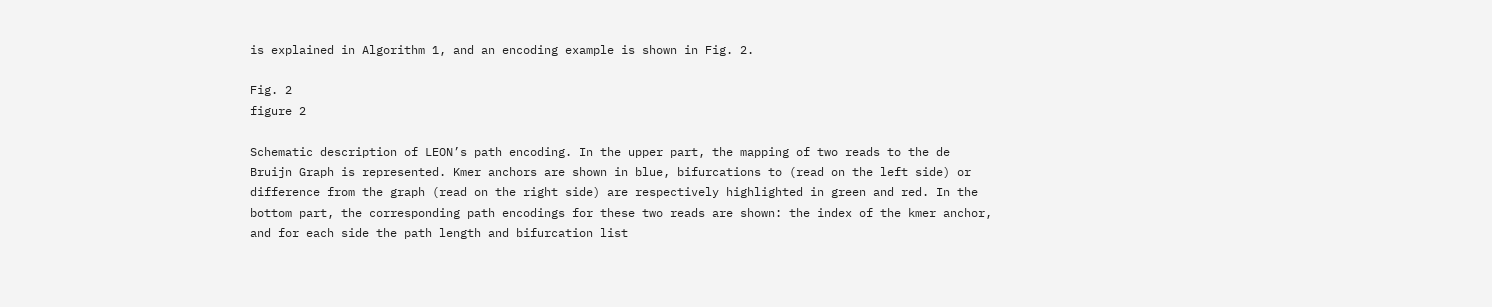is explained in Algorithm 1, and an encoding example is shown in Fig. 2.

Fig. 2
figure 2

Schematic description of LEON’s path encoding. In the upper part, the mapping of two reads to the de Bruijn Graph is represented. Kmer anchors are shown in blue, bifurcations to (read on the left side) or difference from the graph (read on the right side) are respectively highlighted in green and red. In the bottom part, the corresponding path encodings for these two reads are shown: the index of the kmer anchor, and for each side the path length and bifurcation list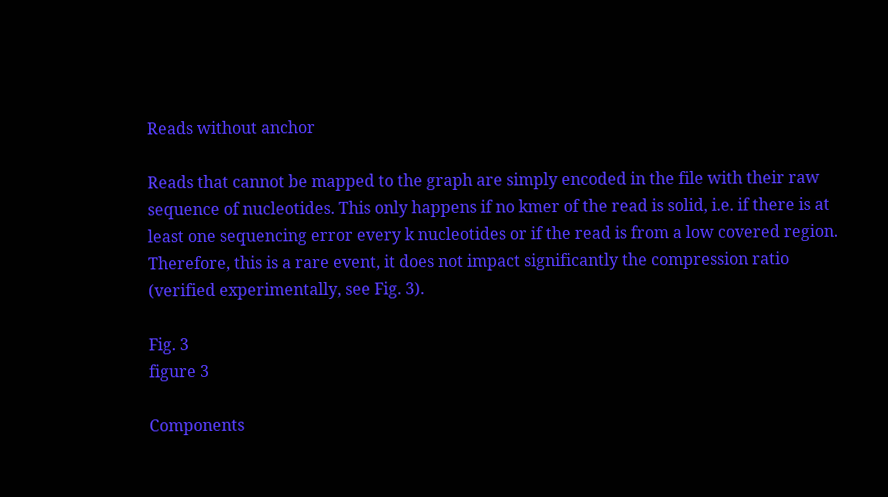Reads without anchor

Reads that cannot be mapped to the graph are simply encoded in the file with their raw sequence of nucleotides. This only happens if no kmer of the read is solid, i.e. if there is at least one sequencing error every k nucleotides or if the read is from a low covered region. Therefore, this is a rare event, it does not impact significantly the compression ratio (verified experimentally, see Fig. 3).

Fig. 3
figure 3

Components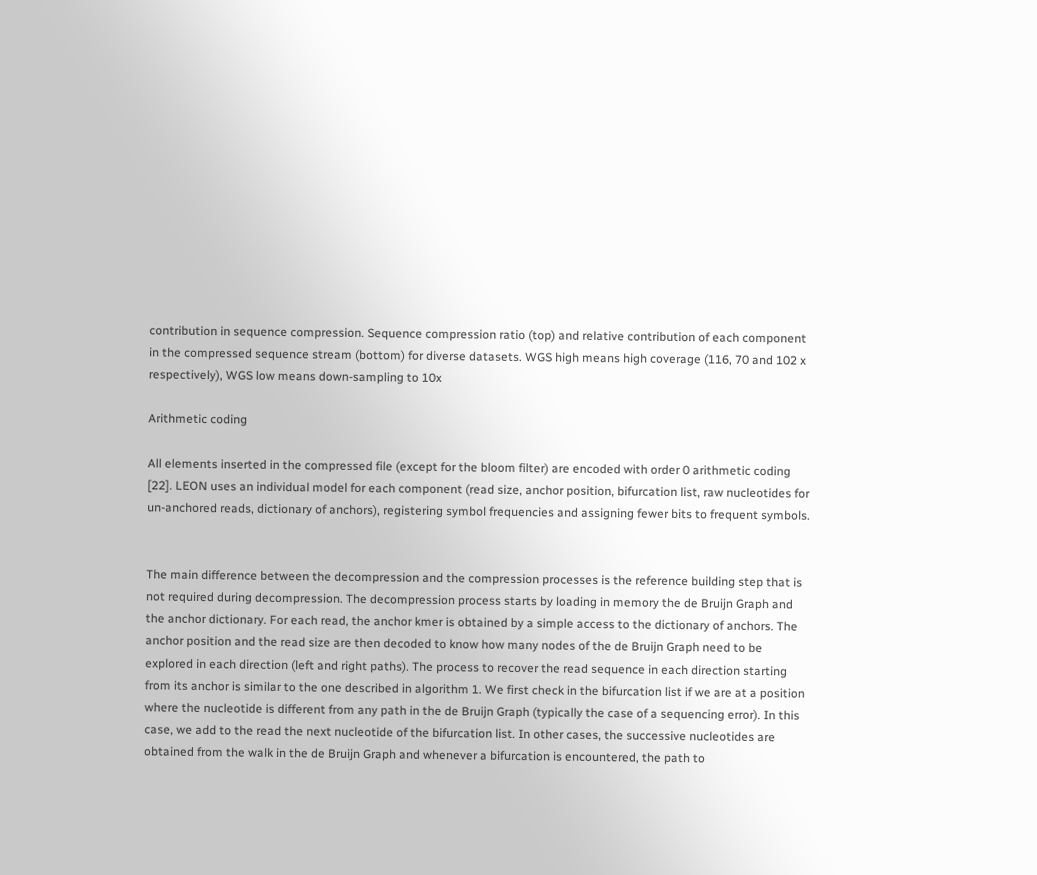contribution in sequence compression. Sequence compression ratio (top) and relative contribution of each component in the compressed sequence stream (bottom) for diverse datasets. WGS high means high coverage (116, 70 and 102 x respectively), WGS low means down-sampling to 10x

Arithmetic coding

All elements inserted in the compressed file (except for the bloom filter) are encoded with order 0 arithmetic coding [22]. LEON uses an individual model for each component (read size, anchor position, bifurcation list, raw nucleotides for un-anchored reads, dictionary of anchors), registering symbol frequencies and assigning fewer bits to frequent symbols.


The main difference between the decompression and the compression processes is the reference building step that is not required during decompression. The decompression process starts by loading in memory the de Bruijn Graph and the anchor dictionary. For each read, the anchor kmer is obtained by a simple access to the dictionary of anchors. The anchor position and the read size are then decoded to know how many nodes of the de Bruijn Graph need to be explored in each direction (left and right paths). The process to recover the read sequence in each direction starting from its anchor is similar to the one described in algorithm 1. We first check in the bifurcation list if we are at a position where the nucleotide is different from any path in the de Bruijn Graph (typically the case of a sequencing error). In this case, we add to the read the next nucleotide of the bifurcation list. In other cases, the successive nucleotides are obtained from the walk in the de Bruijn Graph and whenever a bifurcation is encountered, the path to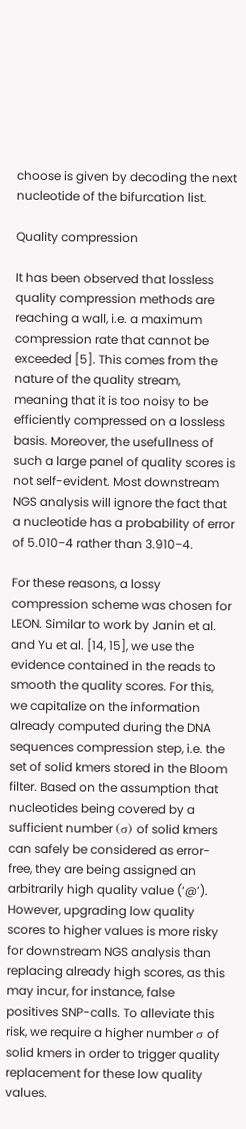choose is given by decoding the next nucleotide of the bifurcation list.

Quality compression

It has been observed that lossless quality compression methods are reaching a wall, i.e. a maximum compression rate that cannot be exceeded [5]. This comes from the nature of the quality stream, meaning that it is too noisy to be efficiently compressed on a lossless basis. Moreover, the usefullness of such a large panel of quality scores is not self-evident. Most downstream NGS analysis will ignore the fact that a nucleotide has a probability of error of 5.010−4 rather than 3.910−4.

For these reasons, a lossy compression scheme was chosen for LEON. Similar to work by Janin et al. and Yu et al. [14, 15], we use the evidence contained in the reads to smooth the quality scores. For this, we capitalize on the information already computed during the DNA sequences compression step, i.e. the set of solid kmers stored in the Bloom filter. Based on the assumption that nucleotides being covered by a sufficient number (σ) of solid kmers can safely be considered as error-free, they are being assigned an arbitrarily high quality value (‘@’). However, upgrading low quality scores to higher values is more risky for downstream NGS analysis than replacing already high scores, as this may incur, for instance, false positives SNP-calls. To alleviate this risk, we require a higher number σ of solid kmers in order to trigger quality replacement for these low quality values.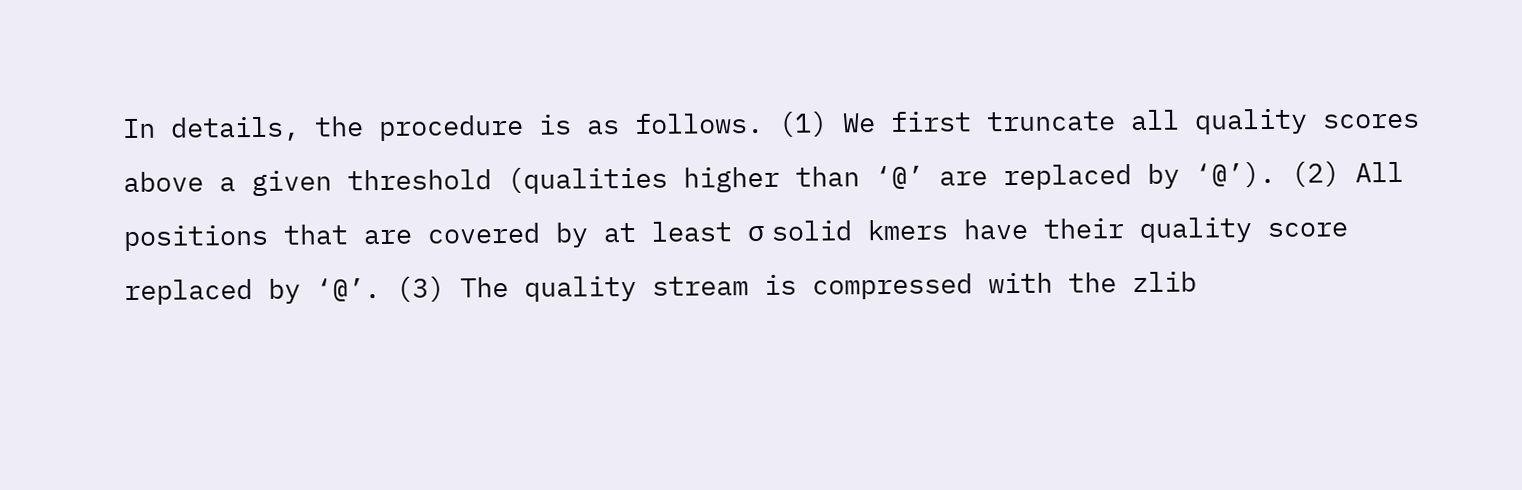In details, the procedure is as follows. (1) We first truncate all quality scores above a given threshold (qualities higher than ‘@’ are replaced by ‘@’). (2) All positions that are covered by at least σ solid kmers have their quality score replaced by ‘@’. (3) The quality stream is compressed with the zlib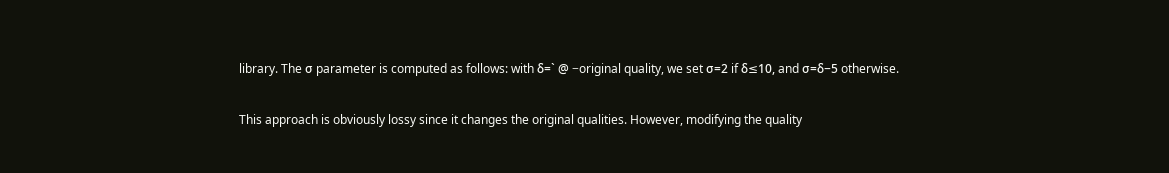library. The σ parameter is computed as follows: with δ=` @ −original quality, we set σ=2 if δ≤10, and σ=δ−5 otherwise.

This approach is obviously lossy since it changes the original qualities. However, modifying the quality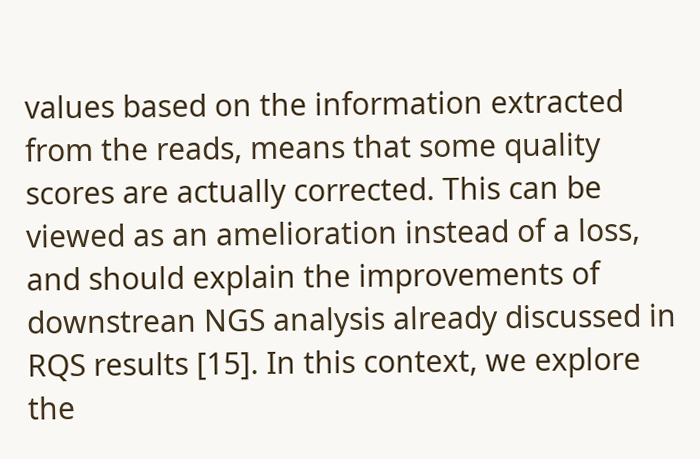values based on the information extracted from the reads, means that some quality scores are actually corrected. This can be viewed as an amelioration instead of a loss, and should explain the improvements of downstrean NGS analysis already discussed in RQS results [15]. In this context, we explore the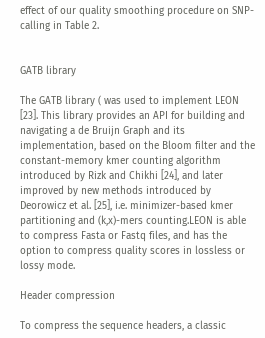effect of our quality smoothing procedure on SNP-calling in Table 2.


GATB library

The GATB library ( was used to implement LEON [23]. This library provides an API for building and navigating a de Bruijn Graph and its implementation, based on the Bloom filter and the constant-memory kmer counting algorithm introduced by Rizk and Chikhi [24], and later improved by new methods introduced by Deorowicz et al. [25], i.e. minimizer-based kmer partitioning and (k,x)-mers counting.LEON is able to compress Fasta or Fastq files, and has the option to compress quality scores in lossless or lossy mode.

Header compression

To compress the sequence headers, a classic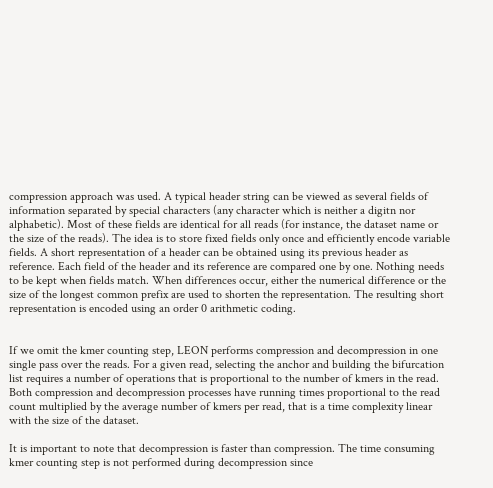compression approach was used. A typical header string can be viewed as several fields of information separated by special characters (any character which is neither a digitn nor alphabetic). Most of these fields are identical for all reads (for instance, the dataset name or the size of the reads). The idea is to store fixed fields only once and efficiently encode variable fields. A short representation of a header can be obtained using its previous header as reference. Each field of the header and its reference are compared one by one. Nothing needs to be kept when fields match. When differences occur, either the numerical difference or the size of the longest common prefix are used to shorten the representation. The resulting short representation is encoded using an order 0 arithmetic coding.


If we omit the kmer counting step, LEON performs compression and decompression in one single pass over the reads. For a given read, selecting the anchor and building the bifurcation list requires a number of operations that is proportional to the number of kmers in the read. Both compression and decompression processes have running times proportional to the read count multiplied by the average number of kmers per read, that is a time complexity linear with the size of the dataset.

It is important to note that decompression is faster than compression. The time consuming kmer counting step is not performed during decompression since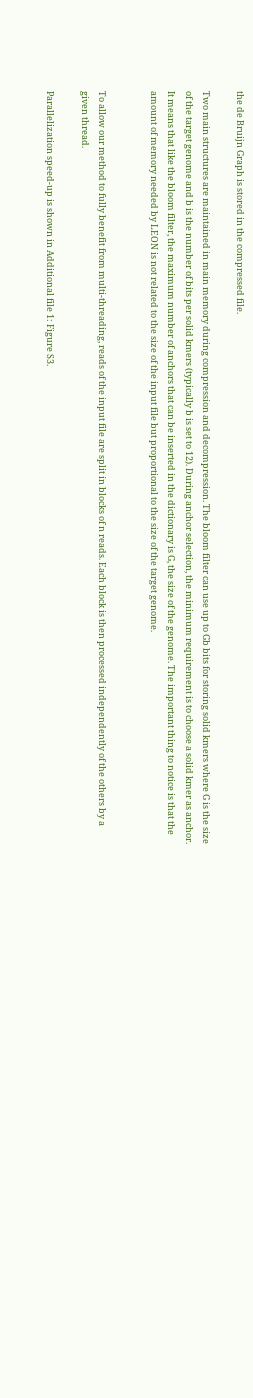the de Bruijn Graph is stored in the compressed file.

Two main structures are maintained in main memory during compression and decompression. The bloom filter can use up to Gb bits for storing solid kmers where G is the size of the target genome and b is the number of bits per solid kmers (typically b is set to 12). During anchor selection, the minimum requirement is to choose a solid kmer as anchor. It means that like the bloom filter, the maximum number of anchors that can be inserted in the dictionary is G, the size of the genome. The important thing to notice is that the amount of memory needed by LEON is not related to the size of the input file but proportional to the size of the target genome.


To allow our method to fully benefit from multi-threading, reads of the input file are split in blocks of n reads. Each block is then processed independently of the others by a given thread.

Parallelization speed-up is shown in Additional file 1: Figure S3.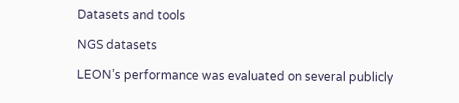Datasets and tools

NGS datasets

LEON’s performance was evaluated on several publicly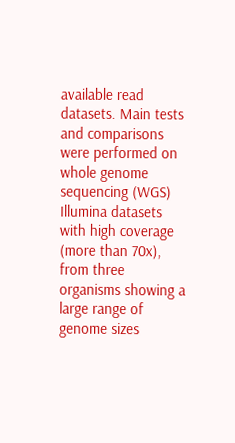available read datasets. Main tests and comparisons were performed on whole genome sequencing (WGS) Illumina datasets with high coverage (more than 70x), from three organisms showing a large range of genome sizes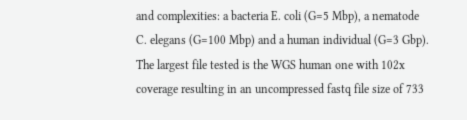and complexities: a bacteria E. coli (G=5 Mbp), a nematode C. elegans (G=100 Mbp) and a human individual (G=3 Gbp). The largest file tested is the WGS human one with 102x coverage resulting in an uncompressed fastq file size of 733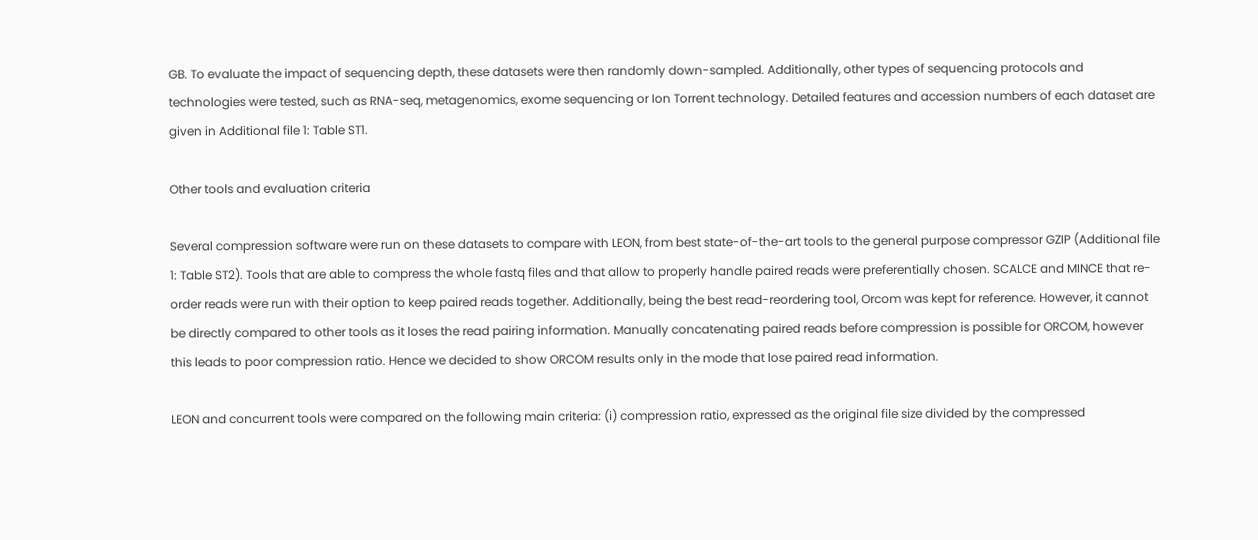GB. To evaluate the impact of sequencing depth, these datasets were then randomly down-sampled. Additionally, other types of sequencing protocols and technologies were tested, such as RNA-seq, metagenomics, exome sequencing or Ion Torrent technology. Detailed features and accession numbers of each dataset are given in Additional file 1: Table ST1.

Other tools and evaluation criteria

Several compression software were run on these datasets to compare with LEON, from best state-of-the-art tools to the general purpose compressor GZIP (Additional file 1: Table ST2). Tools that are able to compress the whole fastq files and that allow to properly handle paired reads were preferentially chosen. SCALCE and MINCE that re-order reads were run with their option to keep paired reads together. Additionally, being the best read-reordering tool, Orcom was kept for reference. However, it cannot be directly compared to other tools as it loses the read pairing information. Manually concatenating paired reads before compression is possible for ORCOM, however this leads to poor compression ratio. Hence we decided to show ORCOM results only in the mode that lose paired read information.

LEON and concurrent tools were compared on the following main criteria: (i) compression ratio, expressed as the original file size divided by the compressed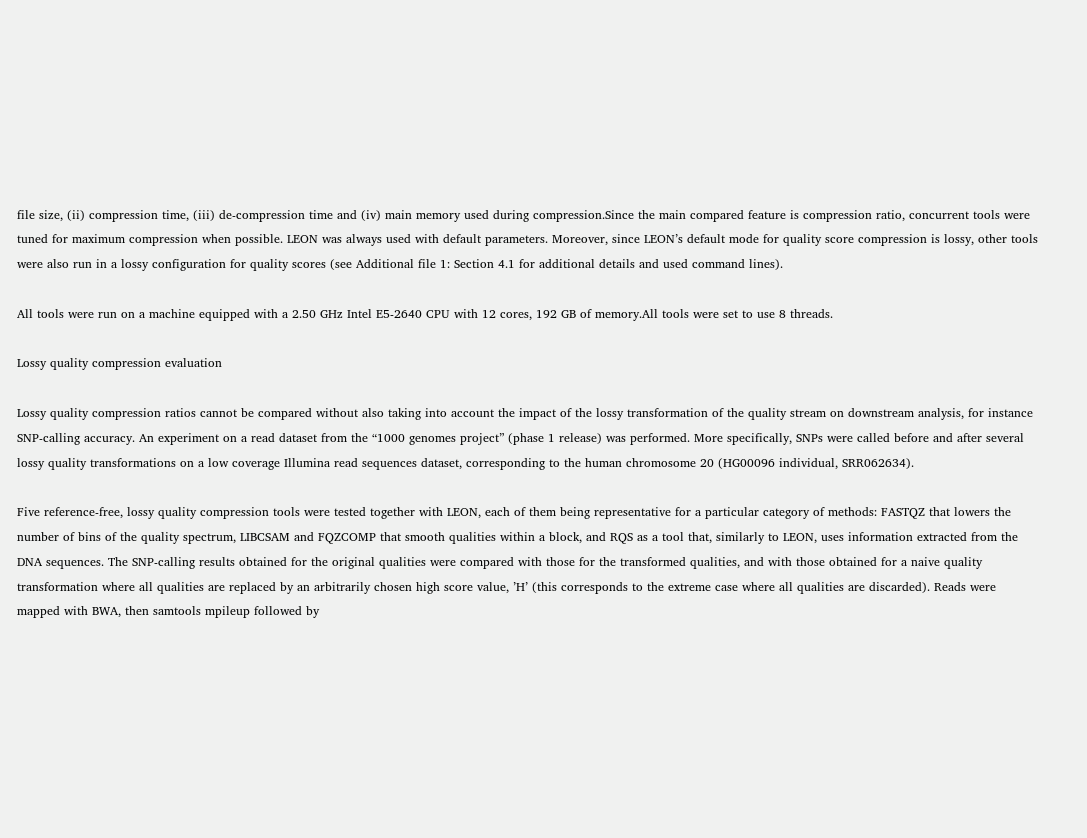file size, (ii) compression time, (iii) de-compression time and (iv) main memory used during compression.Since the main compared feature is compression ratio, concurrent tools were tuned for maximum compression when possible. LEON was always used with default parameters. Moreover, since LEON’s default mode for quality score compression is lossy, other tools were also run in a lossy configuration for quality scores (see Additional file 1: Section 4.1 for additional details and used command lines).

All tools were run on a machine equipped with a 2.50 GHz Intel E5-2640 CPU with 12 cores, 192 GB of memory.All tools were set to use 8 threads.

Lossy quality compression evaluation

Lossy quality compression ratios cannot be compared without also taking into account the impact of the lossy transformation of the quality stream on downstream analysis, for instance SNP-calling accuracy. An experiment on a read dataset from the “1000 genomes project” (phase 1 release) was performed. More specifically, SNPs were called before and after several lossy quality transformations on a low coverage Illumina read sequences dataset, corresponding to the human chromosome 20 (HG00096 individual, SRR062634).

Five reference-free, lossy quality compression tools were tested together with LEON, each of them being representative for a particular category of methods: FASTQZ that lowers the number of bins of the quality spectrum, LIBCSAM and FQZCOMP that smooth qualities within a block, and RQS as a tool that, similarly to LEON, uses information extracted from the DNA sequences. The SNP-calling results obtained for the original qualities were compared with those for the transformed qualities, and with those obtained for a naive quality transformation where all qualities are replaced by an arbitrarily chosen high score value, ’H’ (this corresponds to the extreme case where all qualities are discarded). Reads were mapped with BWA, then samtools mpileup followed by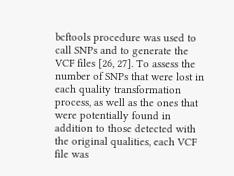bcftools procedure was used to call SNPs and to generate the VCF files [26, 27]. To assess the number of SNPs that were lost in each quality transformation process, as well as the ones that were potentially found in addition to those detected with the original qualities, each VCF file was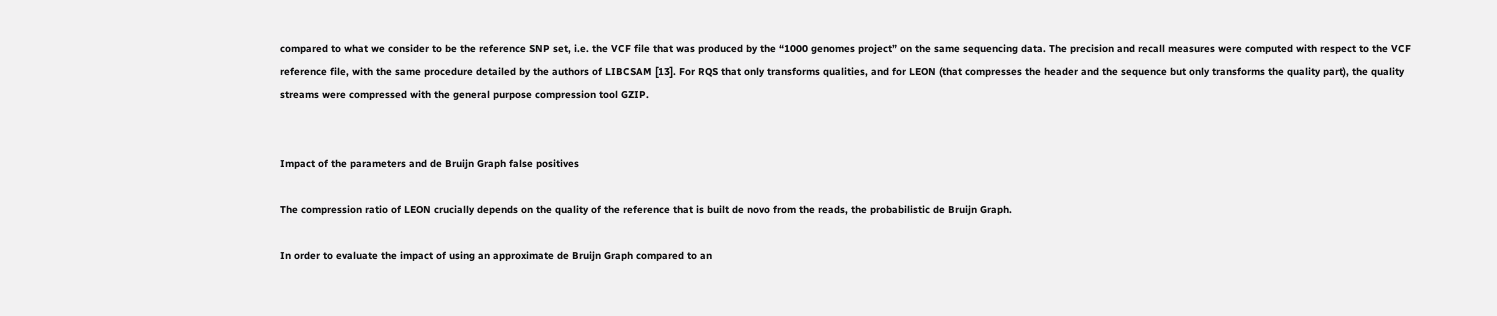compared to what we consider to be the reference SNP set, i.e. the VCF file that was produced by the “1000 genomes project” on the same sequencing data. The precision and recall measures were computed with respect to the VCF reference file, with the same procedure detailed by the authors of LIBCSAM [13]. For RQS that only transforms qualities, and for LEON (that compresses the header and the sequence but only transforms the quality part), the quality streams were compressed with the general purpose compression tool GZIP.


Impact of the parameters and de Bruijn Graph false positives

The compression ratio of LEON crucially depends on the quality of the reference that is built de novo from the reads, the probabilistic de Bruijn Graph.

In order to evaluate the impact of using an approximate de Bruijn Graph compared to an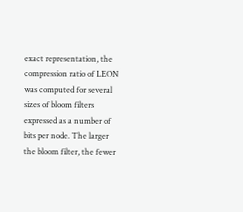exact representation, the compression ratio of LEON was computed for several sizes of bloom filters expressed as a number of bits per node. The larger the bloom filter, the fewer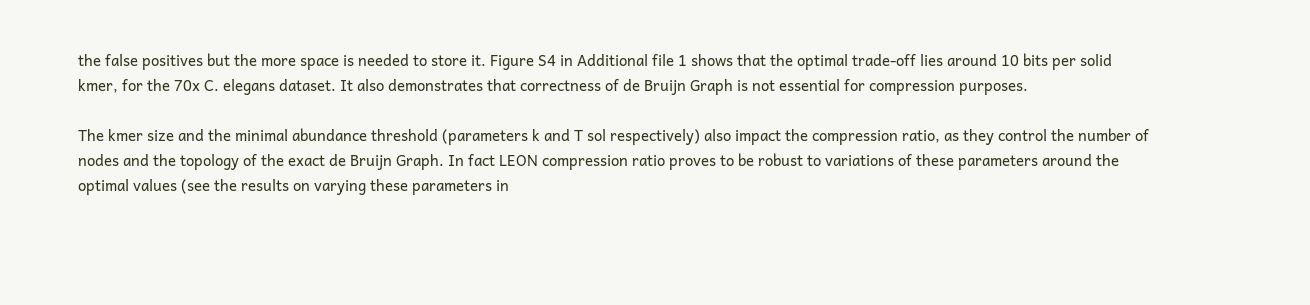the false positives but the more space is needed to store it. Figure S4 in Additional file 1 shows that the optimal trade-off lies around 10 bits per solid kmer, for the 70x C. elegans dataset. It also demonstrates that correctness of de Bruijn Graph is not essential for compression purposes.

The kmer size and the minimal abundance threshold (parameters k and T sol respectively) also impact the compression ratio, as they control the number of nodes and the topology of the exact de Bruijn Graph. In fact LEON compression ratio proves to be robust to variations of these parameters around the optimal values (see the results on varying these parameters in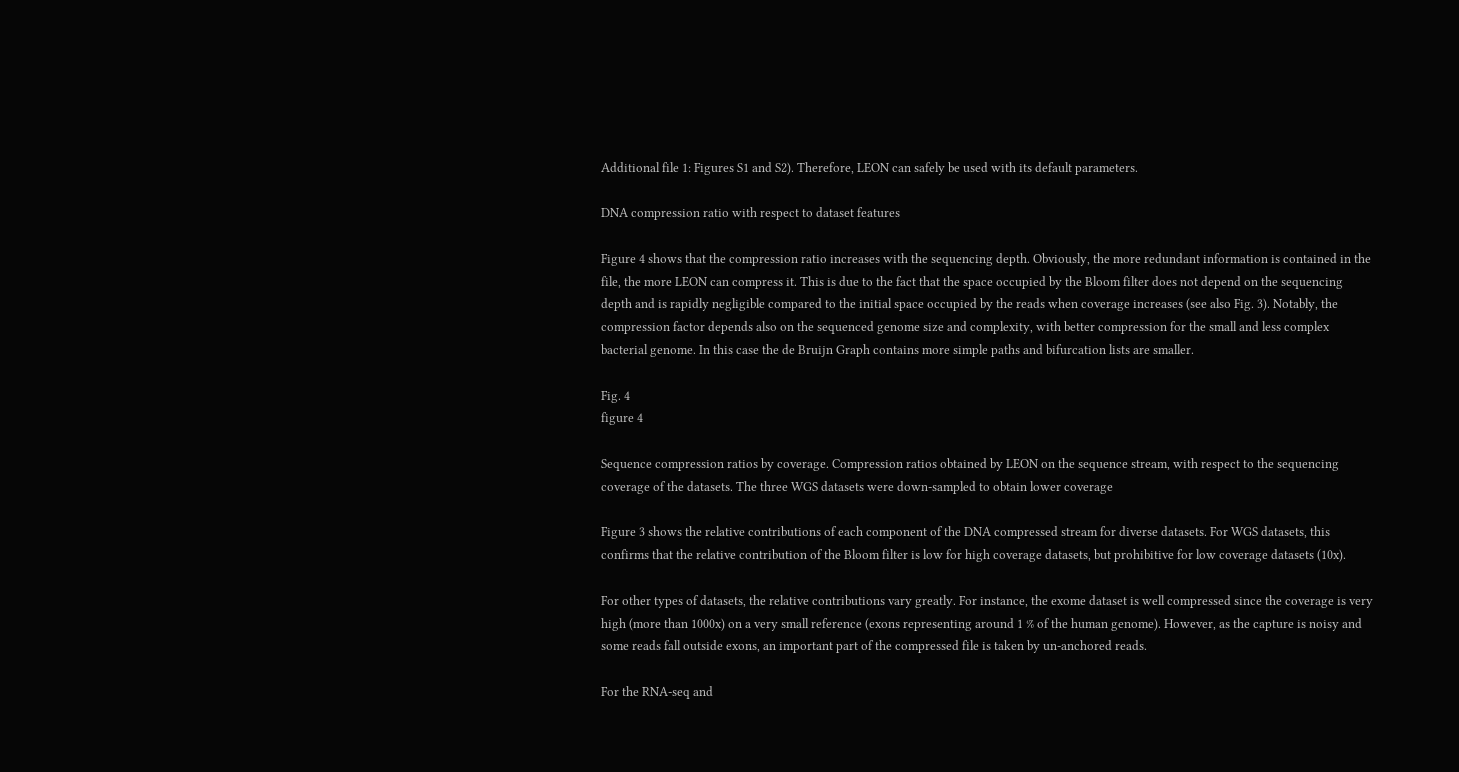Additional file 1: Figures S1 and S2). Therefore, LEON can safely be used with its default parameters.

DNA compression ratio with respect to dataset features

Figure 4 shows that the compression ratio increases with the sequencing depth. Obviously, the more redundant information is contained in the file, the more LEON can compress it. This is due to the fact that the space occupied by the Bloom filter does not depend on the sequencing depth and is rapidly negligible compared to the initial space occupied by the reads when coverage increases (see also Fig. 3). Notably, the compression factor depends also on the sequenced genome size and complexity, with better compression for the small and less complex bacterial genome. In this case the de Bruijn Graph contains more simple paths and bifurcation lists are smaller.

Fig. 4
figure 4

Sequence compression ratios by coverage. Compression ratios obtained by LEON on the sequence stream, with respect to the sequencing coverage of the datasets. The three WGS datasets were down-sampled to obtain lower coverage

Figure 3 shows the relative contributions of each component of the DNA compressed stream for diverse datasets. For WGS datasets, this confirms that the relative contribution of the Bloom filter is low for high coverage datasets, but prohibitive for low coverage datasets (10x).

For other types of datasets, the relative contributions vary greatly. For instance, the exome dataset is well compressed since the coverage is very high (more than 1000x) on a very small reference (exons representing around 1 % of the human genome). However, as the capture is noisy and some reads fall outside exons, an important part of the compressed file is taken by un-anchored reads.

For the RNA-seq and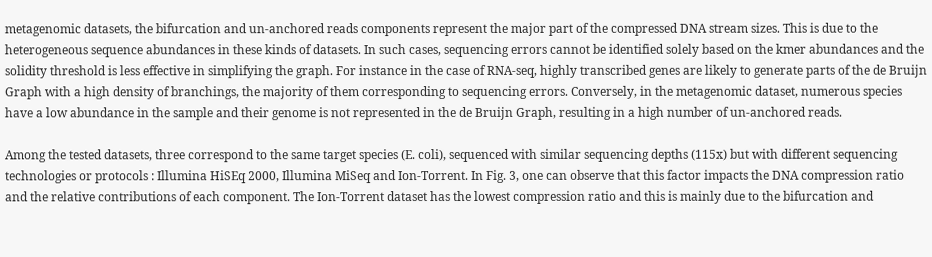metagenomic datasets, the bifurcation and un-anchored reads components represent the major part of the compressed DNA stream sizes. This is due to the heterogeneous sequence abundances in these kinds of datasets. In such cases, sequencing errors cannot be identified solely based on the kmer abundances and the solidity threshold is less effective in simplifying the graph. For instance in the case of RNA-seq, highly transcribed genes are likely to generate parts of the de Bruijn Graph with a high density of branchings, the majority of them corresponding to sequencing errors. Conversely, in the metagenomic dataset, numerous species have a low abundance in the sample and their genome is not represented in the de Bruijn Graph, resulting in a high number of un-anchored reads.

Among the tested datasets, three correspond to the same target species (E. coli), sequenced with similar sequencing depths (115x) but with different sequencing technologies or protocols : Illumina HiSEq 2000, Illumina MiSeq and Ion-Torrent. In Fig. 3, one can observe that this factor impacts the DNA compression ratio and the relative contributions of each component. The Ion-Torrent dataset has the lowest compression ratio and this is mainly due to the bifurcation and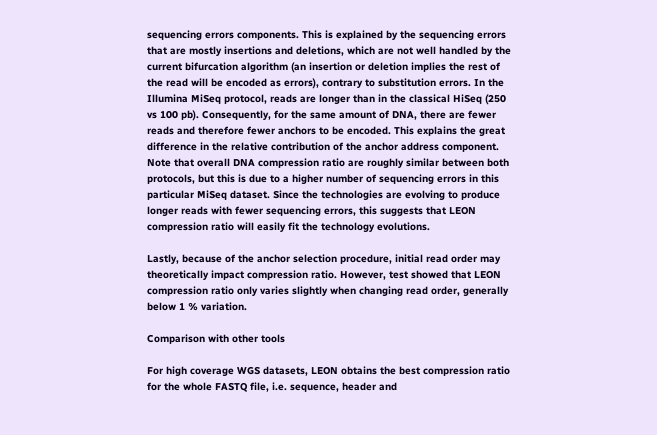sequencing errors components. This is explained by the sequencing errors that are mostly insertions and deletions, which are not well handled by the current bifurcation algorithm (an insertion or deletion implies the rest of the read will be encoded as errors), contrary to substitution errors. In the Illumina MiSeq protocol, reads are longer than in the classical HiSeq (250 vs 100 pb). Consequently, for the same amount of DNA, there are fewer reads and therefore fewer anchors to be encoded. This explains the great difference in the relative contribution of the anchor address component. Note that overall DNA compression ratio are roughly similar between both protocols, but this is due to a higher number of sequencing errors in this particular MiSeq dataset. Since the technologies are evolving to produce longer reads with fewer sequencing errors, this suggests that LEON compression ratio will easily fit the technology evolutions.

Lastly, because of the anchor selection procedure, initial read order may theoretically impact compression ratio. However, test showed that LEON compression ratio only varies slightly when changing read order, generally below 1 % variation.

Comparison with other tools

For high coverage WGS datasets, LEON obtains the best compression ratio for the whole FASTQ file, i.e. sequence, header and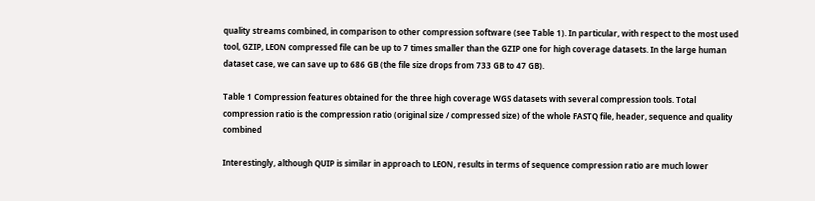quality streams combined, in comparison to other compression software (see Table 1). In particular, with respect to the most used tool, GZIP, LEON compressed file can be up to 7 times smaller than the GZIP one for high coverage datasets. In the large human dataset case, we can save up to 686 GB (the file size drops from 733 GB to 47 GB).

Table 1 Compression features obtained for the three high coverage WGS datasets with several compression tools. Total compression ratio is the compression ratio (original size / compressed size) of the whole FASTQ file, header, sequence and quality combined

Interestingly, although QUIP is similar in approach to LEON, results in terms of sequence compression ratio are much lower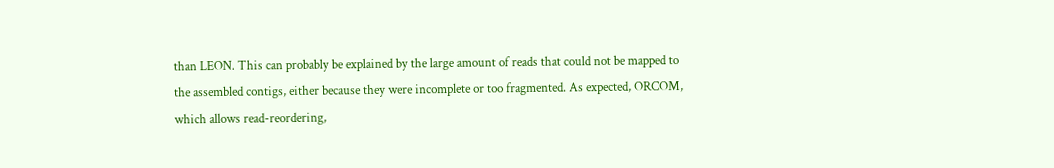than LEON. This can probably be explained by the large amount of reads that could not be mapped to the assembled contigs, either because they were incomplete or too fragmented. As expected, ORCOM, which allows read-reordering,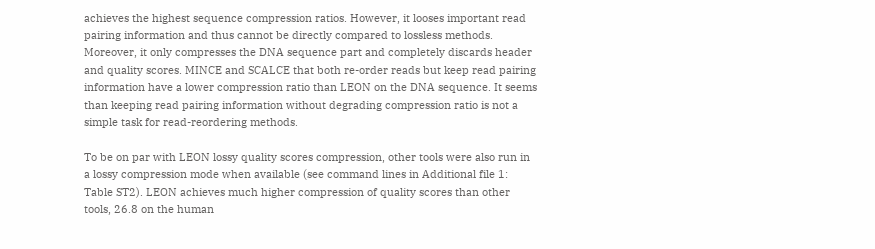achieves the highest sequence compression ratios. However, it looses important read pairing information and thus cannot be directly compared to lossless methods. Moreover, it only compresses the DNA sequence part and completely discards header and quality scores. MINCE and SCALCE that both re-order reads but keep read pairing information have a lower compression ratio than LEON on the DNA sequence. It seems than keeping read pairing information without degrading compression ratio is not a simple task for read-reordering methods.

To be on par with LEON lossy quality scores compression, other tools were also run in a lossy compression mode when available (see command lines in Additional file 1: Table ST2). LEON achieves much higher compression of quality scores than other tools, 26.8 on the human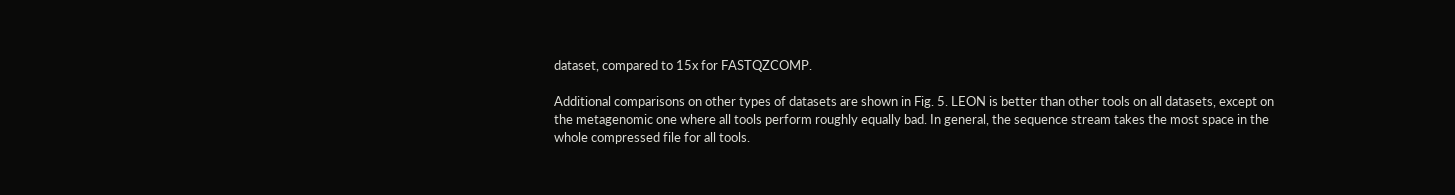dataset, compared to 15x for FASTQZCOMP.

Additional comparisons on other types of datasets are shown in Fig. 5. LEON is better than other tools on all datasets, except on the metagenomic one where all tools perform roughly equally bad. In general, the sequence stream takes the most space in the whole compressed file for all tools.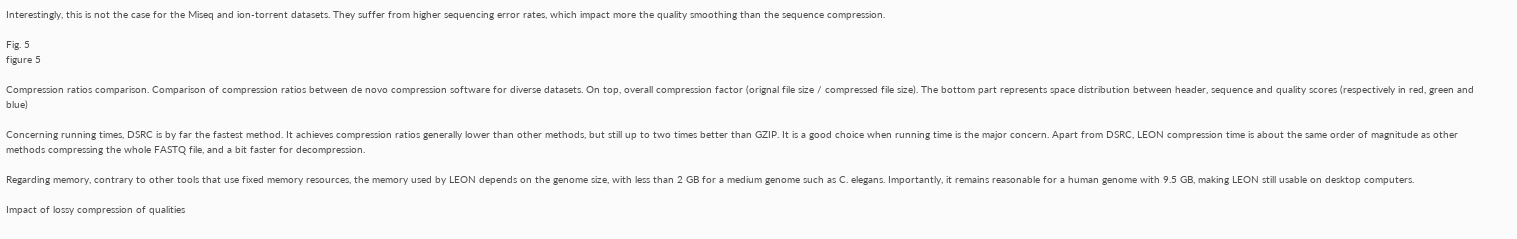Interestingly, this is not the case for the Miseq and ion-torrent datasets. They suffer from higher sequencing error rates, which impact more the quality smoothing than the sequence compression.

Fig. 5
figure 5

Compression ratios comparison. Comparison of compression ratios between de novo compression software for diverse datasets. On top, overall compression factor (orignal file size / compressed file size). The bottom part represents space distribution between header, sequence and quality scores (respectively in red, green and blue)

Concerning running times, DSRC is by far the fastest method. It achieves compression ratios generally lower than other methods, but still up to two times better than GZIP. It is a good choice when running time is the major concern. Apart from DSRC, LEON compression time is about the same order of magnitude as other methods compressing the whole FASTQ file, and a bit faster for decompression.

Regarding memory, contrary to other tools that use fixed memory resources, the memory used by LEON depends on the genome size, with less than 2 GB for a medium genome such as C. elegans. Importantly, it remains reasonable for a human genome with 9.5 GB, making LEON still usable on desktop computers.

Impact of lossy compression of qualities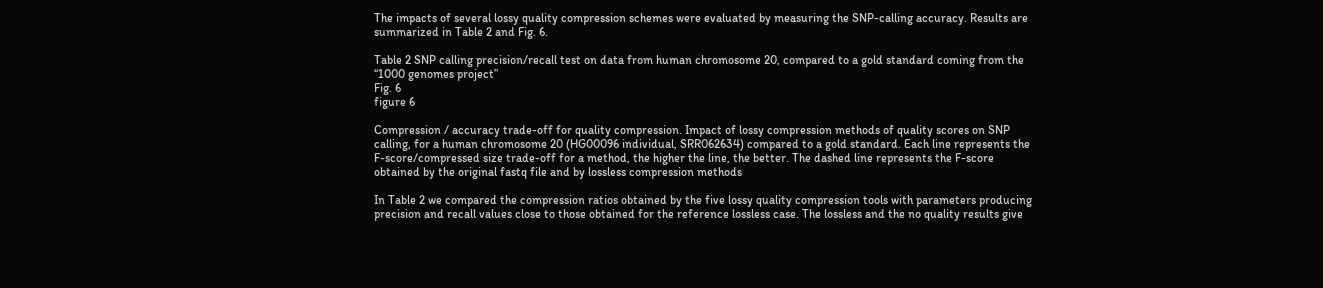The impacts of several lossy quality compression schemes were evaluated by measuring the SNP-calling accuracy. Results are summarized in Table 2 and Fig. 6.

Table 2 SNP calling precision/recall test on data from human chromosome 20, compared to a gold standard coming from the “1000 genomes project”
Fig. 6
figure 6

Compression / accuracy trade-off for quality compression. Impact of lossy compression methods of quality scores on SNP calling, for a human chromosome 20 (HG00096 individual, SRR062634) compared to a gold standard. Each line represents the F-score/compressed size trade-off for a method, the higher the line, the better. The dashed line represents the F-score obtained by the original fastq file and by lossless compression methods

In Table 2 we compared the compression ratios obtained by the five lossy quality compression tools with parameters producing precision and recall values close to those obtained for the reference lossless case. The lossless and the no quality results give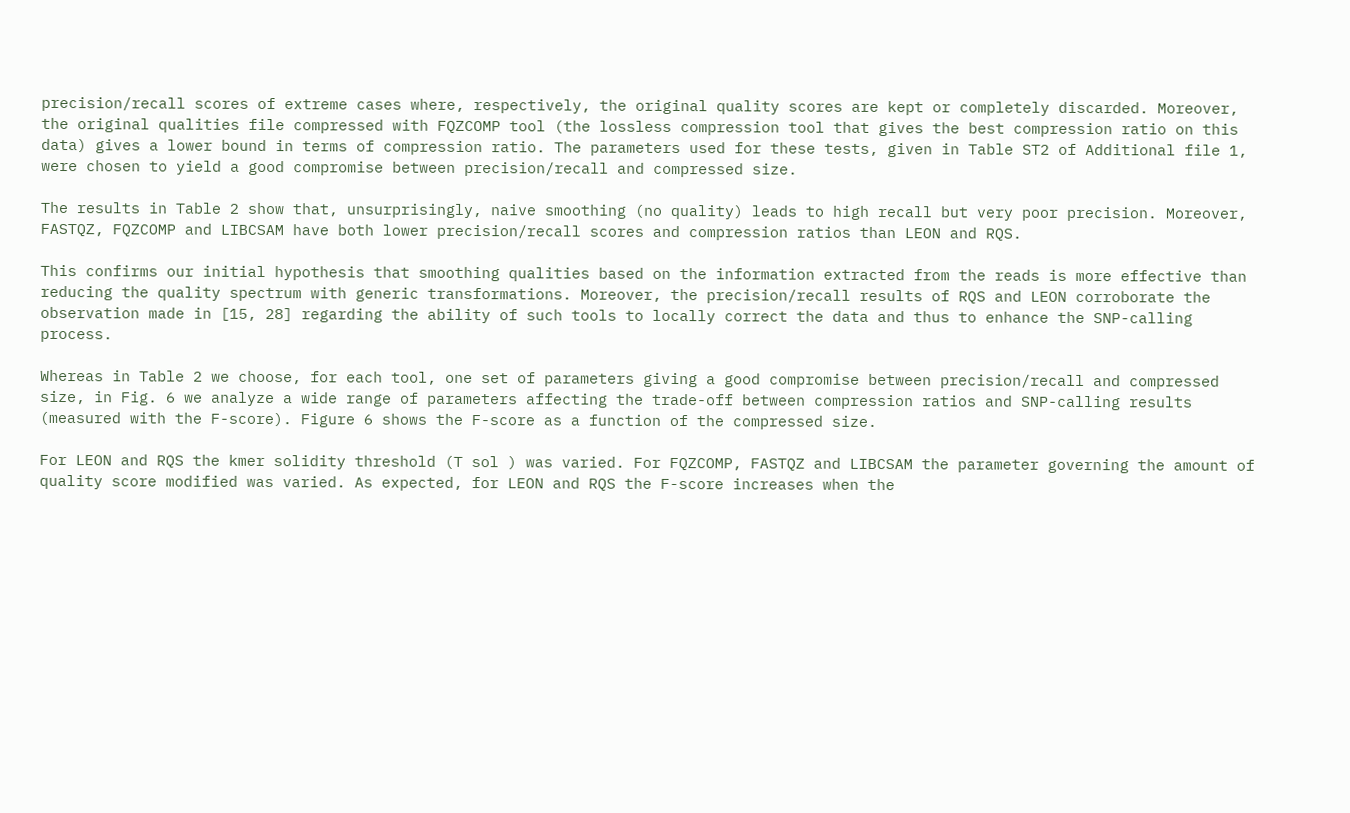precision/recall scores of extreme cases where, respectively, the original quality scores are kept or completely discarded. Moreover, the original qualities file compressed with FQZCOMP tool (the lossless compression tool that gives the best compression ratio on this data) gives a lower bound in terms of compression ratio. The parameters used for these tests, given in Table ST2 of Additional file 1, were chosen to yield a good compromise between precision/recall and compressed size.

The results in Table 2 show that, unsurprisingly, naive smoothing (no quality) leads to high recall but very poor precision. Moreover, FASTQZ, FQZCOMP and LIBCSAM have both lower precision/recall scores and compression ratios than LEON and RQS.

This confirms our initial hypothesis that smoothing qualities based on the information extracted from the reads is more effective than reducing the quality spectrum with generic transformations. Moreover, the precision/recall results of RQS and LEON corroborate the observation made in [15, 28] regarding the ability of such tools to locally correct the data and thus to enhance the SNP-calling process.

Whereas in Table 2 we choose, for each tool, one set of parameters giving a good compromise between precision/recall and compressed size, in Fig. 6 we analyze a wide range of parameters affecting the trade-off between compression ratios and SNP-calling results (measured with the F-score). Figure 6 shows the F-score as a function of the compressed size.

For LEON and RQS the kmer solidity threshold (T sol ) was varied. For FQZCOMP, FASTQZ and LIBCSAM the parameter governing the amount of quality score modified was varied. As expected, for LEON and RQS the F-score increases when the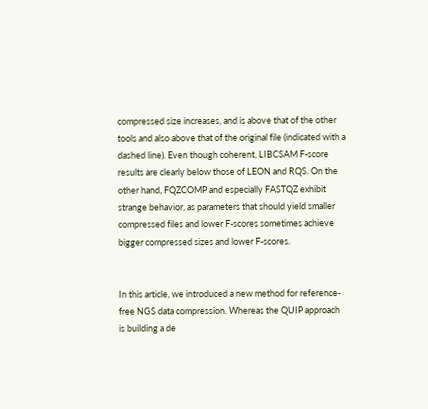compressed size increases, and is above that of the other tools and also above that of the original file (indicated with a dashed line). Even though coherent, LIBCSAM F-score results are clearly below those of LEON and RQS. On the other hand, FQZCOMP and especially FASTQZ exhibit strange behavior, as parameters that should yield smaller compressed files and lower F-scores sometimes achieve bigger compressed sizes and lower F-scores.


In this article, we introduced a new method for reference-free NGS data compression. Whereas the QUIP approach is building a de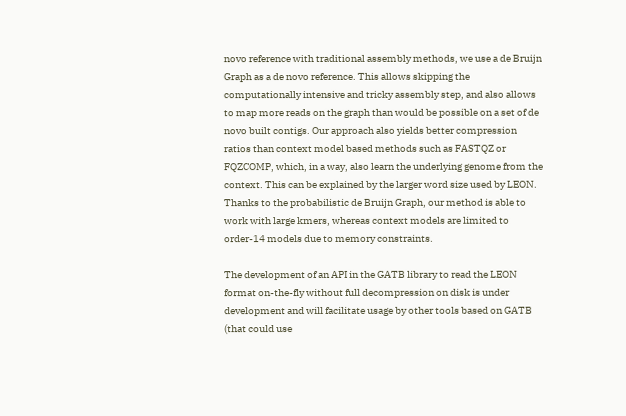novo reference with traditional assembly methods, we use a de Bruijn Graph as a de novo reference. This allows skipping the computationally intensive and tricky assembly step, and also allows to map more reads on the graph than would be possible on a set of de novo built contigs. Our approach also yields better compression ratios than context model based methods such as FASTQZ or FQZCOMP, which, in a way, also learn the underlying genome from the context. This can be explained by the larger word size used by LEON. Thanks to the probabilistic de Bruijn Graph, our method is able to work with large kmers, whereas context models are limited to order-14 models due to memory constraints.

The development of an API in the GATB library to read the LEON format on-the-fly without full decompression on disk is under development and will facilitate usage by other tools based on GATB (that could use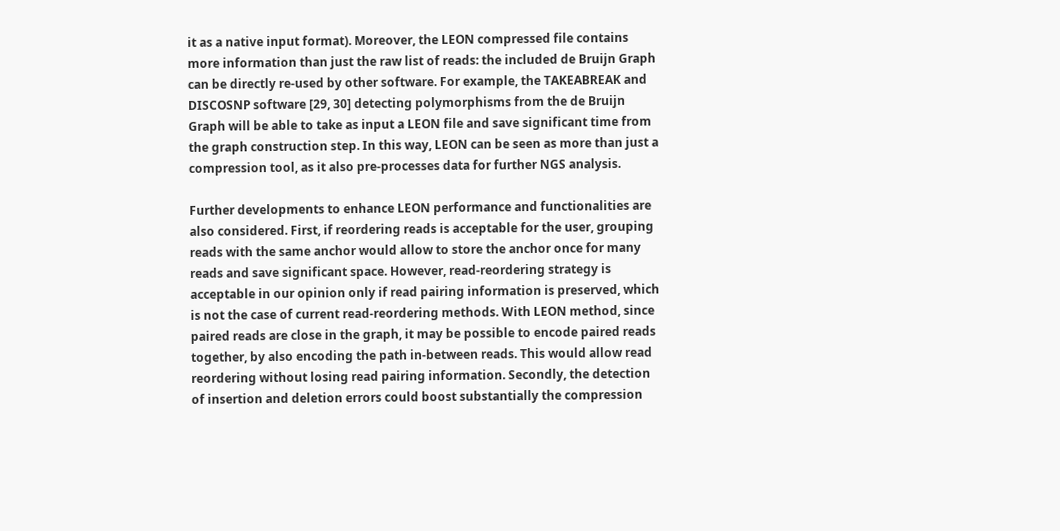it as a native input format). Moreover, the LEON compressed file contains more information than just the raw list of reads: the included de Bruijn Graph can be directly re-used by other software. For example, the TAKEABREAK and DISCOSNP software [29, 30] detecting polymorphisms from the de Bruijn Graph will be able to take as input a LEON file and save significant time from the graph construction step. In this way, LEON can be seen as more than just a compression tool, as it also pre-processes data for further NGS analysis.

Further developments to enhance LEON performance and functionalities are also considered. First, if reordering reads is acceptable for the user, grouping reads with the same anchor would allow to store the anchor once for many reads and save significant space. However, read-reordering strategy is acceptable in our opinion only if read pairing information is preserved, which is not the case of current read-reordering methods. With LEON method, since paired reads are close in the graph, it may be possible to encode paired reads together, by also encoding the path in-between reads. This would allow read reordering without losing read pairing information. Secondly, the detection of insertion and deletion errors could boost substantially the compression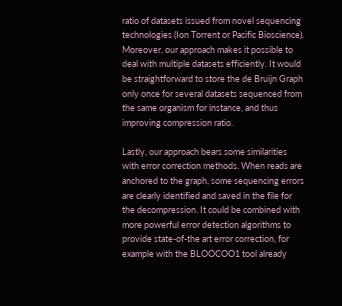ratio of datasets issued from novel sequencing technologies (Ion Torrent or Pacific Bioscience). Moreover, our approach makes it possible to deal with multiple datasets efficiently. It would be straightforward to store the de Bruijn Graph only once for several datasets sequenced from the same organism for instance, and thus improving compression ratio.

Lastly, our approach bears some similarities with error correction methods. When reads are anchored to the graph, some sequencing errors are clearly identified and saved in the file for the decompression. It could be combined with more powerful error detection algorithms to provide state-of-the art error correction, for example with the BLOOCOO1 tool already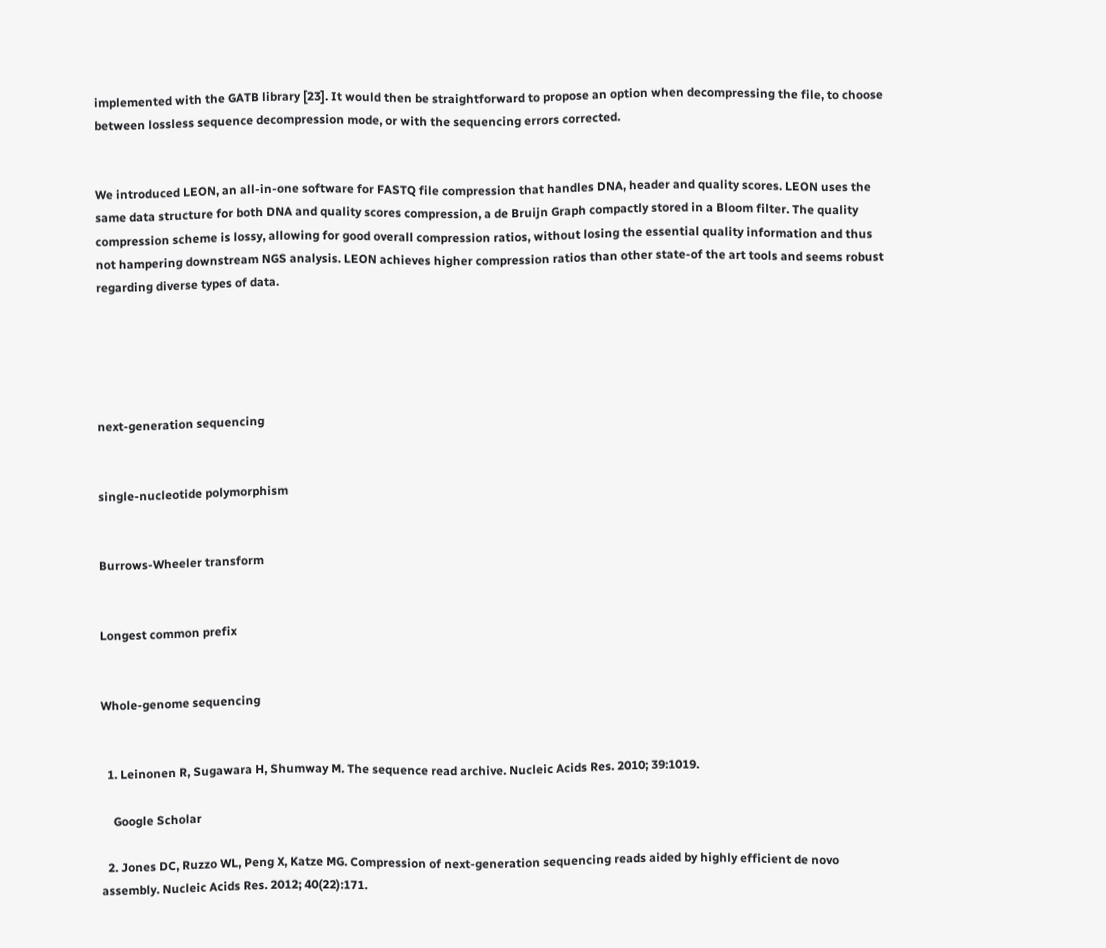implemented with the GATB library [23]. It would then be straightforward to propose an option when decompressing the file, to choose between lossless sequence decompression mode, or with the sequencing errors corrected.


We introduced LEON, an all-in-one software for FASTQ file compression that handles DNA, header and quality scores. LEON uses the same data structure for both DNA and quality scores compression, a de Bruijn Graph compactly stored in a Bloom filter. The quality compression scheme is lossy, allowing for good overall compression ratios, without losing the essential quality information and thus not hampering downstream NGS analysis. LEON achieves higher compression ratios than other state-of the art tools and seems robust regarding diverse types of data.





next-generation sequencing


single-nucleotide polymorphism


Burrows-Wheeler transform


Longest common prefix


Whole-genome sequencing


  1. Leinonen R, Sugawara H, Shumway M. The sequence read archive. Nucleic Acids Res. 2010; 39:1019.

    Google Scholar

  2. Jones DC, Ruzzo WL, Peng X, Katze MG. Compression of next-generation sequencing reads aided by highly efficient de novo assembly. Nucleic Acids Res. 2012; 40(22):171.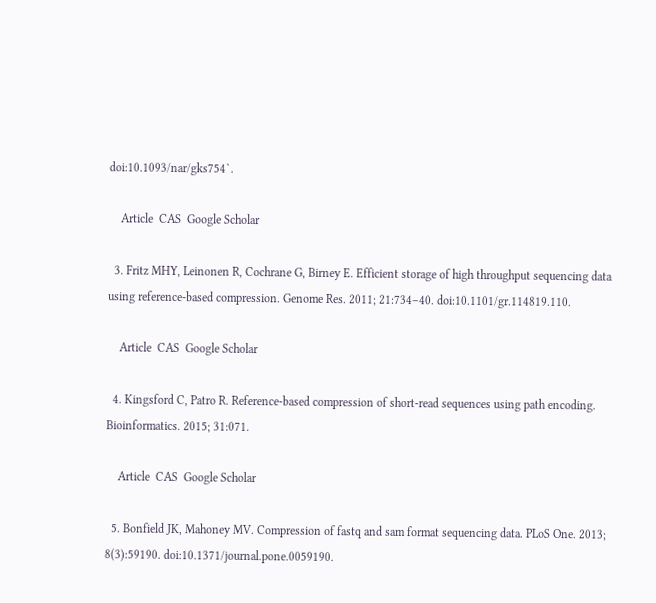doi:10.1093/nar/gks754`.

    Article  CAS  Google Scholar

  3. Fritz MHY, Leinonen R, Cochrane G, Birney E. Efficient storage of high throughput sequencing data using reference-based compression. Genome Res. 2011; 21:734–40. doi:10.1101/gr.114819.110.

    Article  CAS  Google Scholar

  4. Kingsford C, Patro R. Reference-based compression of short-read sequences using path encoding. Bioinformatics. 2015; 31:071.

    Article  CAS  Google Scholar

  5. Bonfield JK, Mahoney MV. Compression of fastq and sam format sequencing data. PLoS One. 2013; 8(3):59190. doi:10.1371/journal.pone.0059190.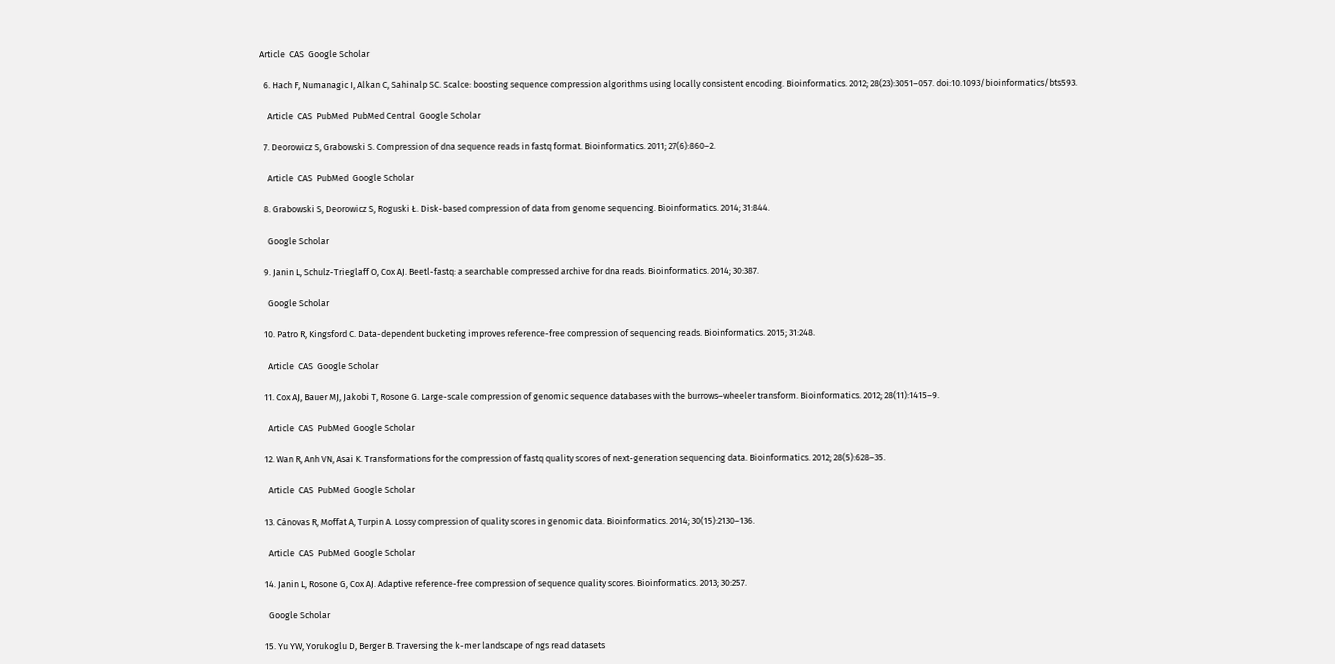Article  CAS  Google Scholar

  6. Hach F, Numanagic I, Alkan C, Sahinalp SC. Scalce: boosting sequence compression algorithms using locally consistent encoding. Bioinformatics. 2012; 28(23):3051–057. doi:10.1093/bioinformatics/bts593.

    Article  CAS  PubMed  PubMed Central  Google Scholar

  7. Deorowicz S, Grabowski S. Compression of dna sequence reads in fastq format. Bioinformatics. 2011; 27(6):860–2.

    Article  CAS  PubMed  Google Scholar

  8. Grabowski S, Deorowicz S, Roguski Ł. Disk-based compression of data from genome sequencing. Bioinformatics. 2014; 31:844.

    Google Scholar

  9. Janin L, Schulz-Trieglaff O, Cox AJ. Beetl-fastq: a searchable compressed archive for dna reads. Bioinformatics. 2014; 30:387.

    Google Scholar

  10. Patro R, Kingsford C. Data-dependent bucketing improves reference-free compression of sequencing reads. Bioinformatics. 2015; 31:248.

    Article  CAS  Google Scholar

  11. Cox AJ, Bauer MJ, Jakobi T, Rosone G. Large-scale compression of genomic sequence databases with the burrows–wheeler transform. Bioinformatics. 2012; 28(11):1415–9.

    Article  CAS  PubMed  Google Scholar

  12. Wan R, Anh VN, Asai K. Transformations for the compression of fastq quality scores of next-generation sequencing data. Bioinformatics. 2012; 28(5):628–35.

    Article  CAS  PubMed  Google Scholar

  13. Cánovas R, Moffat A, Turpin A. Lossy compression of quality scores in genomic data. Bioinformatics. 2014; 30(15):2130–136.

    Article  CAS  PubMed  Google Scholar

  14. Janin L, Rosone G, Cox AJ. Adaptive reference-free compression of sequence quality scores. Bioinformatics. 2013; 30:257.

    Google Scholar

  15. Yu YW, Yorukoglu D, Berger B. Traversing the k-mer landscape of ngs read datasets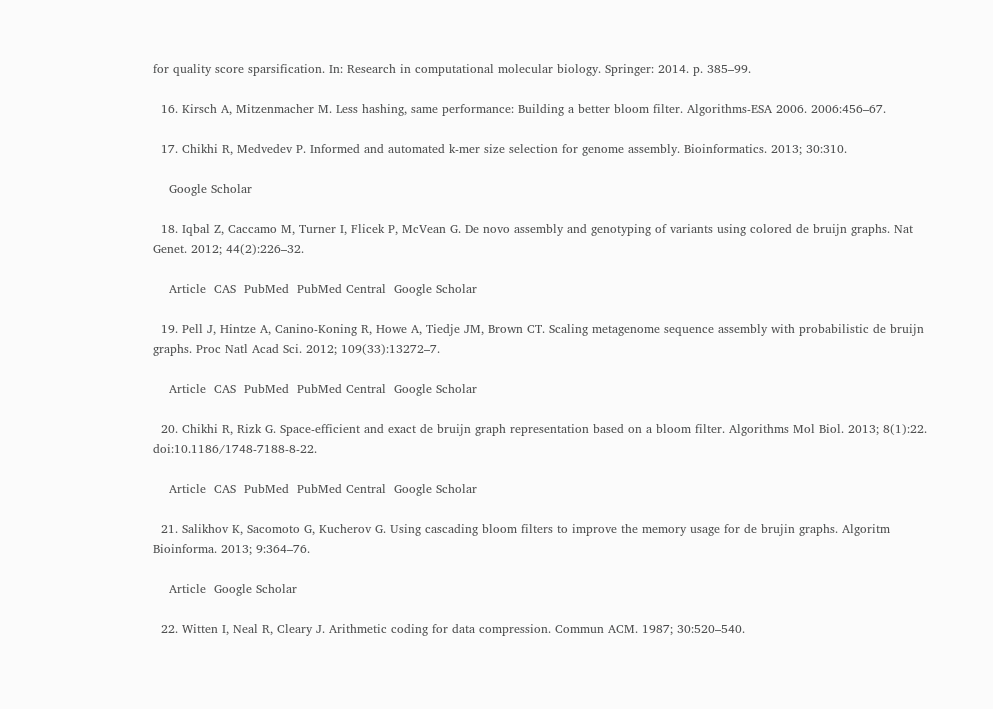for quality score sparsification. In: Research in computational molecular biology. Springer: 2014. p. 385–99.

  16. Kirsch A, Mitzenmacher M. Less hashing, same performance: Building a better bloom filter. Algorithms-ESA 2006. 2006:456–67.

  17. Chikhi R, Medvedev P. Informed and automated k-mer size selection for genome assembly. Bioinformatics. 2013; 30:310.

    Google Scholar

  18. Iqbal Z, Caccamo M, Turner I, Flicek P, McVean G. De novo assembly and genotyping of variants using colored de bruijn graphs. Nat Genet. 2012; 44(2):226–32.

    Article  CAS  PubMed  PubMed Central  Google Scholar

  19. Pell J, Hintze A, Canino-Koning R, Howe A, Tiedje JM, Brown CT. Scaling metagenome sequence assembly with probabilistic de bruijn graphs. Proc Natl Acad Sci. 2012; 109(33):13272–7.

    Article  CAS  PubMed  PubMed Central  Google Scholar

  20. Chikhi R, Rizk G. Space-efficient and exact de bruijn graph representation based on a bloom filter. Algorithms Mol Biol. 2013; 8(1):22. doi:10.1186/1748-7188-8-22.

    Article  CAS  PubMed  PubMed Central  Google Scholar

  21. Salikhov K, Sacomoto G, Kucherov G. Using cascading bloom filters to improve the memory usage for de brujin graphs. Algoritm Bioinforma. 2013; 9:364–76.

    Article  Google Scholar

  22. Witten I, Neal R, Cleary J. Arithmetic coding for data compression. Commun ACM. 1987; 30:520–540.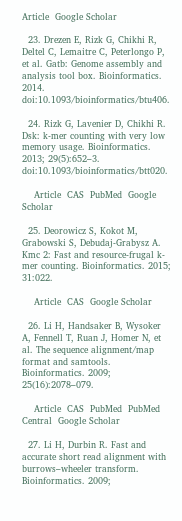Article  Google Scholar

  23. Drezen E, Rizk G, Chikhi R, Deltel C, Lemaitre C, Peterlongo P, et al. Gatb: Genome assembly and analysis tool box. Bioinformatics. 2014. doi:10.1093/bioinformatics/btu406.

  24. Rizk G, Lavenier D, Chikhi R. Dsk: k-mer counting with very low memory usage. Bioinformatics. 2013; 29(5):652–3. doi:10.1093/bioinformatics/btt020.

    Article  CAS  PubMed  Google Scholar

  25. Deorowicz S, Kokot M, Grabowski S, Debudaj-Grabysz A. Kmc 2: Fast and resource-frugal k-mer counting. Bioinformatics. 2015; 31:022.

    Article  CAS  Google Scholar

  26. Li H, Handsaker B, Wysoker A, Fennell T, Ruan J, Homer N, et al. The sequence alignment/map format and samtools. Bioinformatics. 2009; 25(16):2078–079.

    Article  CAS  PubMed  PubMed Central  Google Scholar

  27. Li H, Durbin R. Fast and accurate short read alignment with burrows–wheeler transform. Bioinformatics. 2009;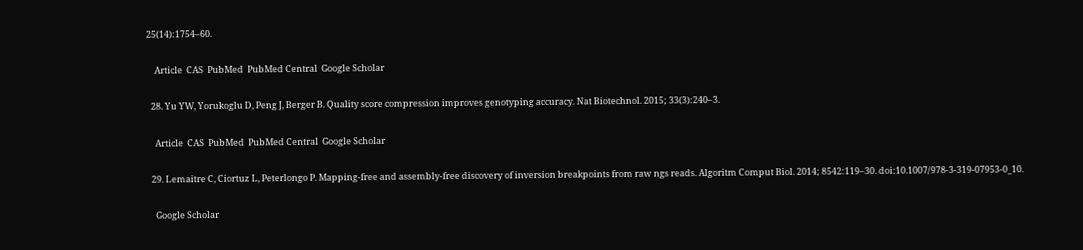25(14):1754–60.

    Article  CAS  PubMed  PubMed Central  Google Scholar

  28. Yu YW, Yorukoglu D, Peng J, Berger B. Quality score compression improves genotyping accuracy. Nat Biotechnol. 2015; 33(3):240–3.

    Article  CAS  PubMed  PubMed Central  Google Scholar

  29. Lemaitre C, Ciortuz L, Peterlongo P. Mapping-free and assembly-free discovery of inversion breakpoints from raw ngs reads. Algoritm Comput Biol. 2014; 8542:119–30. doi:10.1007/978-3-319-07953-0_10.

    Google Scholar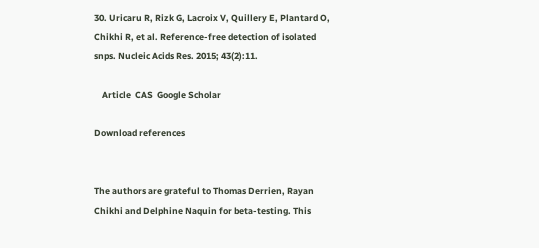30. Uricaru R, Rizk G, Lacroix V, Quillery E, Plantard O, Chikhi R, et al. Reference-free detection of isolated snps. Nucleic Acids Res. 2015; 43(2):11.

    Article  CAS  Google Scholar

Download references


The authors are grateful to Thomas Derrien, Rayan Chikhi and Delphine Naquin for beta-testing. This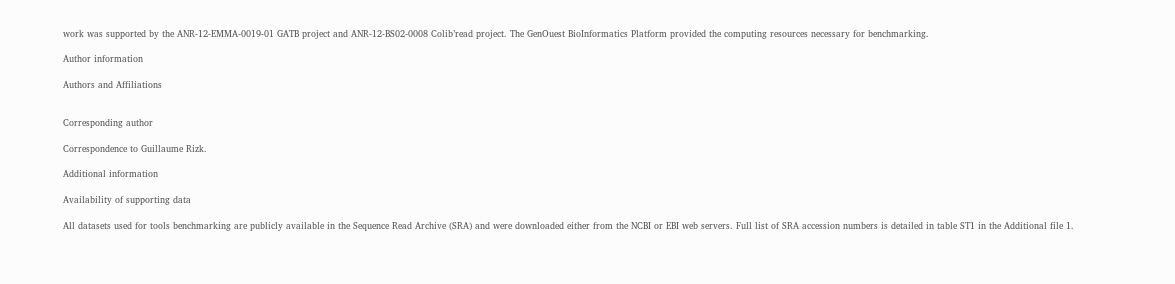work was supported by the ANR-12-EMMA-0019-01 GATB project and ANR-12-BS02-0008 Colib’read project. The GenOuest BioInformatics Platform provided the computing resources necessary for benchmarking.

Author information

Authors and Affiliations


Corresponding author

Correspondence to Guillaume Rizk.

Additional information

Availability of supporting data

All datasets used for tools benchmarking are publicly available in the Sequence Read Archive (SRA) and were downloaded either from the NCBI or EBI web servers. Full list of SRA accession numbers is detailed in table ST1 in the Additional file 1.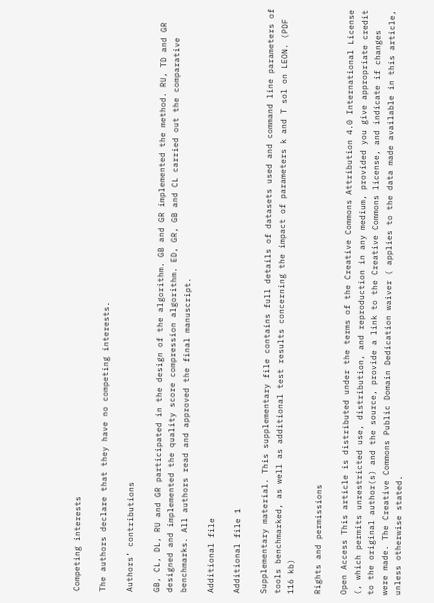Competing interests

The authors declare that they have no competing interests.

Authors’ contributions

GB, CL, DL, RU and GR participated in the design of the algorithm. GB and GR implemented the method. RU, TD and GR designed and implemented the quality score compression algorithm. ED, GR, GB and CL carried out the comparative benchmarks. All authors read and approved the final manuscript.

Additional file

Additional file 1

Supplementary material. This supplementary file contains full details of datasets used and command line parameters of tools benchmarked, as well as additional test results concerning the impact of parameters k and T sol on LEON. (PDF 116 kb)

Rights and permissions

Open Access This article is distributed under the terms of the Creative Commons Attribution 4.0 International License (, which permits unrestricted use, distribution, and reproduction in any medium, provided you give appropriate credit to the original author(s) and the source, provide a link to the Creative Commons license, and indicate if changes were made. The Creative Commons Public Domain Dedication waiver ( applies to the data made available in this article, unless otherwise stated.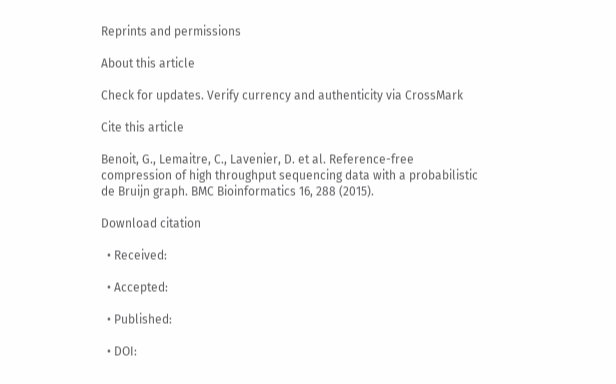Reprints and permissions

About this article

Check for updates. Verify currency and authenticity via CrossMark

Cite this article

Benoit, G., Lemaitre, C., Lavenier, D. et al. Reference-free compression of high throughput sequencing data with a probabilistic de Bruijn graph. BMC Bioinformatics 16, 288 (2015).

Download citation

  • Received:

  • Accepted:

  • Published:

  • DOI: